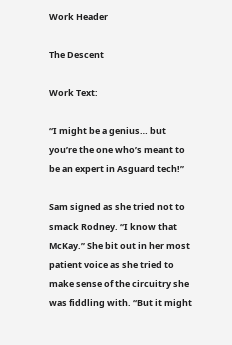Work Header

The Descent

Work Text:

“I might be a genius… but you’re the one who’s meant to be an expert in Asguard tech!”

Sam signed as she tried not to smack Rodney. “I know that McKay.” She bit out in her most patient voice as she tried to make sense of the circuitry she was fiddling with. “But it might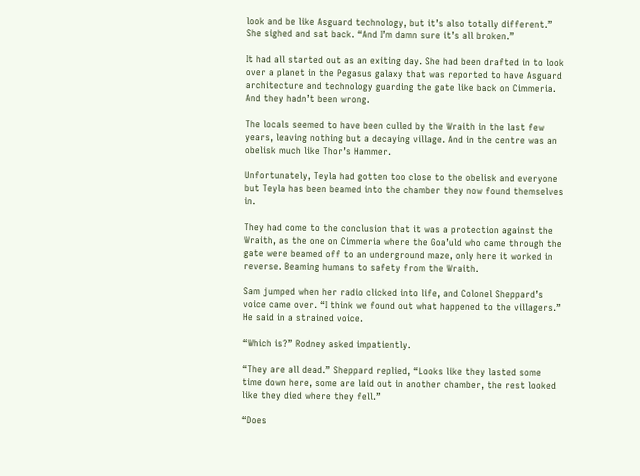look and be like Asguard technology, but it’s also totally different.” She sighed and sat back. “And I’m damn sure it’s all broken.”

It had all started out as an exiting day. She had been drafted in to look over a planet in the Pegasus galaxy that was reported to have Asguard architecture and technology guarding the gate like back on Cimmeria. And they hadn’t been wrong.

The locals seemed to have been culled by the Wraith in the last few years, leaving nothing but a decaying village. And in the centre was an obelisk much like Thor’s Hammer.

Unfortunately, Teyla had gotten too close to the obelisk and everyone but Teyla has been beamed into the chamber they now found themselves in.

They had come to the conclusion that it was a protection against the Wraith, as the one on Cimmeria where the Goa’uld who came through the gate were beamed off to an underground maze, only here it worked in reverse. Beaming humans to safety from the Wraith.

Sam jumped when her radio clicked into life, and Colonel Sheppard’s voice came over. “I think we found out what happened to the villagers.” He said in a strained voice.

“Which is?” Rodney asked impatiently.

“They are all dead.” Sheppard replied, “Looks like they lasted some time down here, some are laid out in another chamber, the rest looked like they died where they fell.”

“Does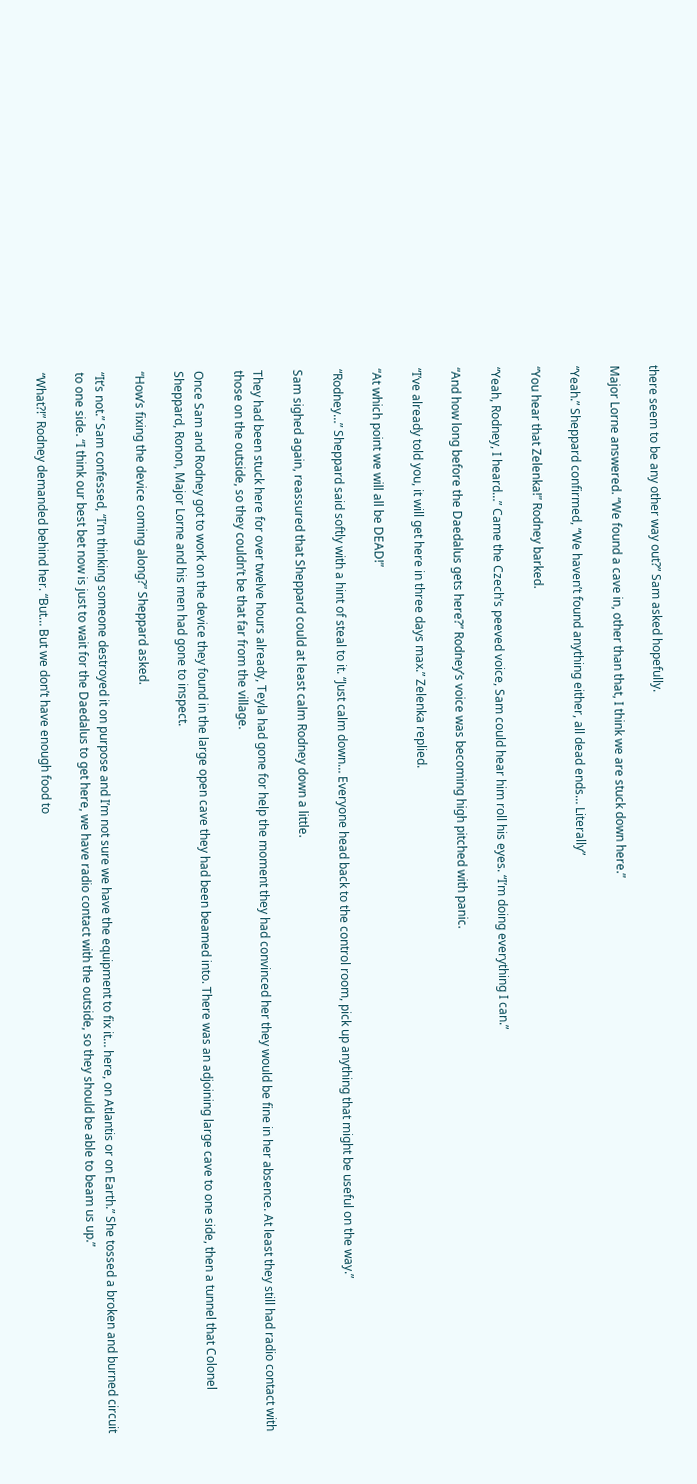there seem to be any other way out?” Sam asked hopefully.

Major Lorne answered. “We found a cave in, other than that, I think we are stuck down here.”

“Yeah.” Sheppard confirmed, “We haven’t found anything either, all dead ends… Literally”

“You hear that Zelenka!” Rodney barked.

“Yeah, Rodney, I heard…” Came the Czech’s peeved voice, Sam could hear him roll his eyes. “I’m doing everything I can.”

“And how long before the Daedalus gets here?” Rodney’s voice was becoming high pitched with panic.

“I’ve already told you, it will get here in three days max.” Zelenka replied.

“At which point we will all be DEAD!”

“Rodney…” Sheppard said softly with a hint of steal to it. “Just calm down… Everyone head back to the control room, pick up anything that might be useful on the way.”

Sam sighed again, reassured that Sheppard could at least calm Rodney down a little.

They had been stuck here for over twelve hours already, Teyla had gone for help the moment they had convinced her they would be fine in her absence. At least they still had radio contact with those on the outside, so they couldn’t be that far from the village.

Once Sam and Rodney got to work on the device they found in the large open cave they had been beamed into. There was an adjoining large cave to one side, then a tunnel that Colonel Sheppard, Ronon, Major Lorne and his men had gone to inspect.

“How’s fixing the device coming along?” Sheppard asked.

“It’s not.” Sam confessed, “I’m thinking someone destroyed it on purpose and I’m not sure we have the equipment to fix it… here, on Atlantis or on Earth.” She tossed a broken and burned circuit to one side. “I think our best bet now is just to wait for the Daedalus to get here, we have radio contact with the outside, so they should be able to beam us up.”

“What?!” Rodney demanded behind her. “But… But we don’t have enough food to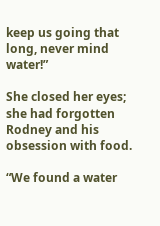keep us going that long, never mind water!”

She closed her eyes; she had forgotten Rodney and his obsession with food.

“We found a water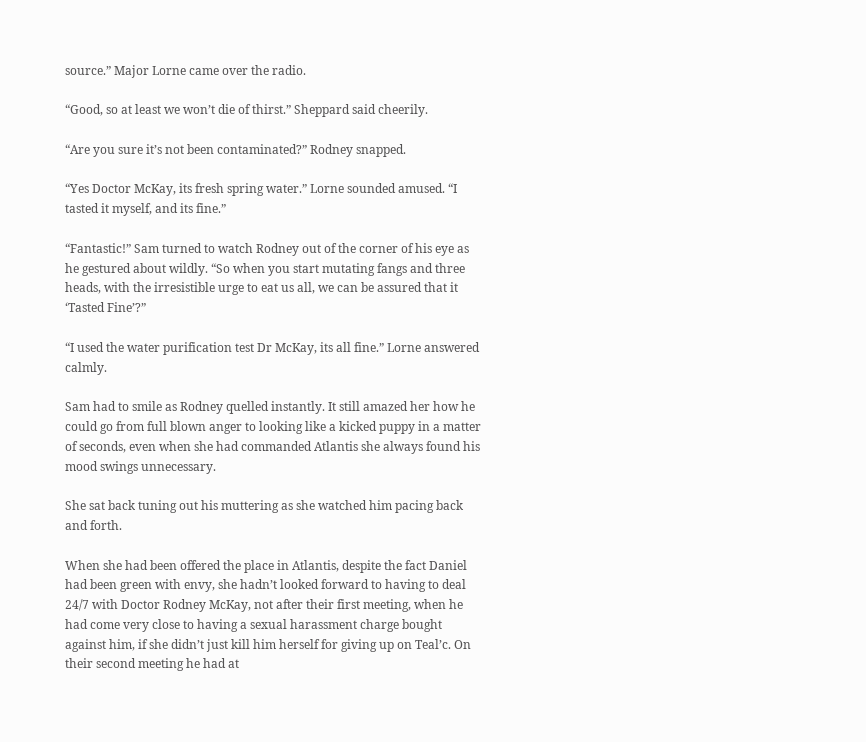source.” Major Lorne came over the radio.

“Good, so at least we won’t die of thirst.” Sheppard said cheerily.

“Are you sure it’s not been contaminated?” Rodney snapped.

“Yes Doctor McKay, its fresh spring water.” Lorne sounded amused. “I tasted it myself, and its fine.”

“Fantastic!” Sam turned to watch Rodney out of the corner of his eye as he gestured about wildly. “So when you start mutating fangs and three heads, with the irresistible urge to eat us all, we can be assured that it ‘Tasted Fine’?”

“I used the water purification test Dr McKay, its all fine.” Lorne answered calmly.

Sam had to smile as Rodney quelled instantly. It still amazed her how he could go from full blown anger to looking like a kicked puppy in a matter of seconds, even when she had commanded Atlantis she always found his mood swings unnecessary.

She sat back tuning out his muttering as she watched him pacing back and forth.

When she had been offered the place in Atlantis, despite the fact Daniel had been green with envy, she hadn’t looked forward to having to deal 24/7 with Doctor Rodney McKay, not after their first meeting, when he had come very close to having a sexual harassment charge bought against him, if she didn’t just kill him herself for giving up on Teal’c. On their second meeting he had at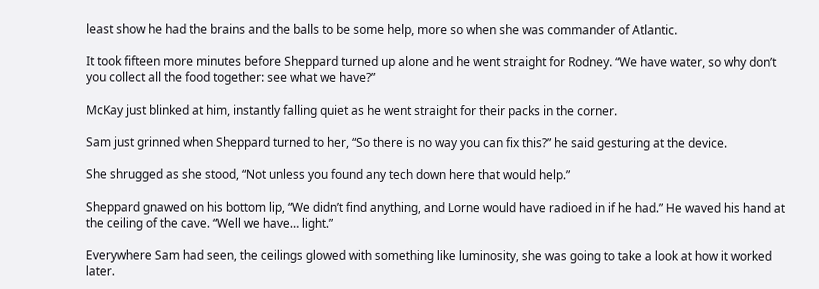least show he had the brains and the balls to be some help, more so when she was commander of Atlantic.

It took fifteen more minutes before Sheppard turned up alone and he went straight for Rodney. “We have water, so why don’t you collect all the food together: see what we have?”

McKay just blinked at him, instantly falling quiet as he went straight for their packs in the corner.

Sam just grinned when Sheppard turned to her, “So there is no way you can fix this?” he said gesturing at the device.

She shrugged as she stood, “Not unless you found any tech down here that would help.”

Sheppard gnawed on his bottom lip, “We didn’t find anything, and Lorne would have radioed in if he had.” He waved his hand at the ceiling of the cave. “Well we have… light.”

Everywhere Sam had seen, the ceilings glowed with something like luminosity, she was going to take a look at how it worked later.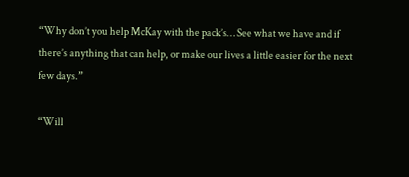“Why don’t you help McKay with the pack’s… See what we have and if there’s anything that can help, or make our lives a little easier for the next few days.”

“Will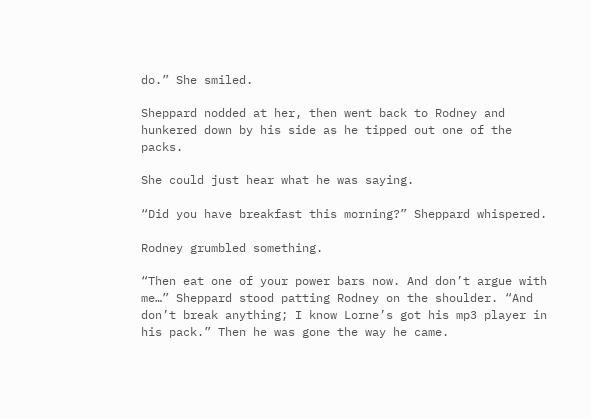do.” She smiled.

Sheppard nodded at her, then went back to Rodney and hunkered down by his side as he tipped out one of the packs.

She could just hear what he was saying.

“Did you have breakfast this morning?” Sheppard whispered.

Rodney grumbled something.

“Then eat one of your power bars now. And don’t argue with me…” Sheppard stood patting Rodney on the shoulder. “And don’t break anything; I know Lorne’s got his mp3 player in his pack.” Then he was gone the way he came.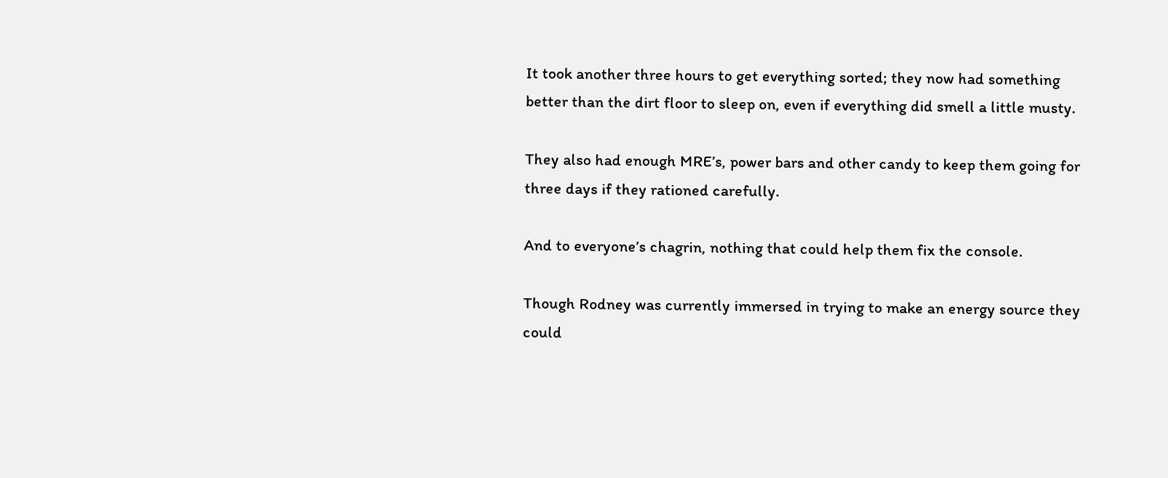It took another three hours to get everything sorted; they now had something better than the dirt floor to sleep on, even if everything did smell a little musty.

They also had enough MRE’s, power bars and other candy to keep them going for three days if they rationed carefully.

And to everyone’s chagrin, nothing that could help them fix the console.

Though Rodney was currently immersed in trying to make an energy source they could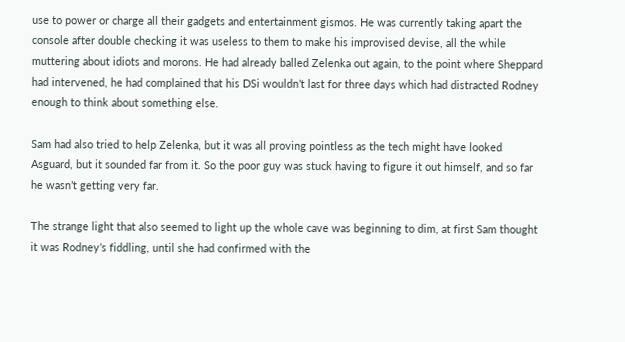use to power or charge all their gadgets and entertainment gismos. He was currently taking apart the console after double checking it was useless to them to make his improvised devise, all the while muttering about idiots and morons. He had already balled Zelenka out again, to the point where Sheppard had intervened, he had complained that his DSi wouldn’t last for three days which had distracted Rodney enough to think about something else.

Sam had also tried to help Zelenka, but it was all proving pointless as the tech might have looked Asguard, but it sounded far from it. So the poor guy was stuck having to figure it out himself, and so far he wasn’t getting very far.

The strange light that also seemed to light up the whole cave was beginning to dim, at first Sam thought it was Rodney’s fiddling, until she had confirmed with the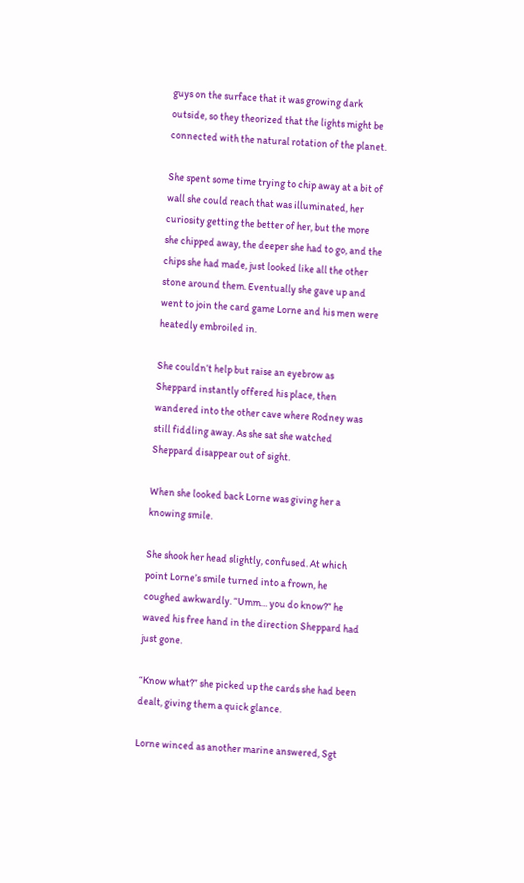guys on the surface that it was growing dark outside, so they theorized that the lights might be connected with the natural rotation of the planet.

She spent some time trying to chip away at a bit of wall she could reach that was illuminated, her curiosity getting the better of her, but the more she chipped away, the deeper she had to go, and the chips she had made, just looked like all the other stone around them. Eventually she gave up and went to join the card game Lorne and his men were heatedly embroiled in.

She couldn’t help but raise an eyebrow as Sheppard instantly offered his place, then wandered into the other cave where Rodney was still fiddling away. As she sat she watched Sheppard disappear out of sight.

When she looked back Lorne was giving her a knowing smile.

She shook her head slightly, confused. At which point Lorne’s smile turned into a frown, he coughed awkwardly. “Umm… you do know?” he waved his free hand in the direction Sheppard had just gone.

“Know what?” she picked up the cards she had been dealt, giving them a quick glance.

Lorne winced as another marine answered, Sgt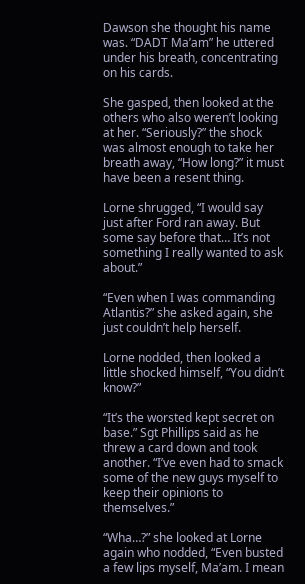Dawson she thought his name was. “DADT Ma’am” he uttered under his breath, concentrating on his cards.

She gasped, then looked at the others who also weren’t looking at her. “Seriously?” the shock was almost enough to take her breath away, “How long?” it must have been a resent thing.

Lorne shrugged, “I would say just after Ford ran away. But some say before that… It’s not something I really wanted to ask about.”

“Even when I was commanding Atlantis?” she asked again, she just couldn’t help herself.

Lorne nodded, then looked a little shocked himself, “You didn’t know?”

“It’s the worsted kept secret on base.” Sgt Phillips said as he threw a card down and took another. “I’ve even had to smack some of the new guys myself to keep their opinions to themselves.”

“Wha…?” she looked at Lorne again who nodded, “Even busted a few lips myself, Ma’am. I mean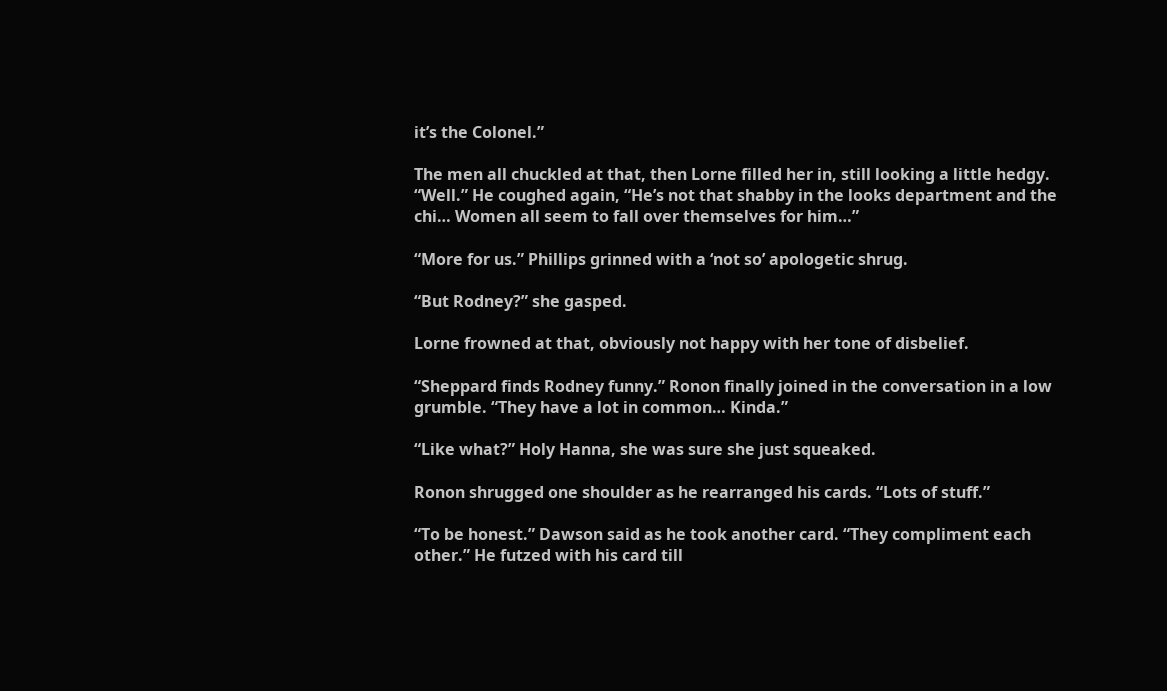it’s the Colonel.”

The men all chuckled at that, then Lorne filled her in, still looking a little hedgy. “Well.” He coughed again, “He’s not that shabby in the looks department and the chi… Women all seem to fall over themselves for him…”

“More for us.” Phillips grinned with a ‘not so’ apologetic shrug.

“But Rodney?” she gasped.

Lorne frowned at that, obviously not happy with her tone of disbelief.

“Sheppard finds Rodney funny.” Ronon finally joined in the conversation in a low grumble. “They have a lot in common… Kinda.”

“Like what?” Holy Hanna, she was sure she just squeaked.

Ronon shrugged one shoulder as he rearranged his cards. “Lots of stuff.”

“To be honest.” Dawson said as he took another card. “They compliment each other.” He futzed with his card till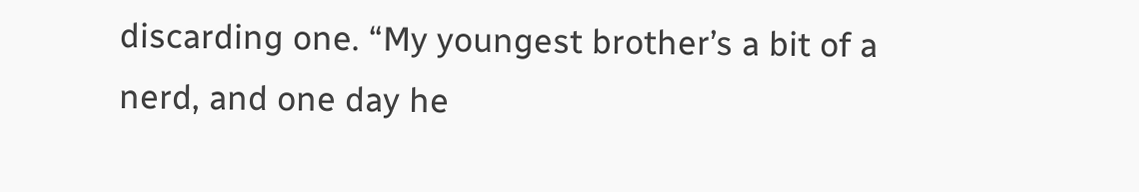discarding one. “My youngest brother’s a bit of a nerd, and one day he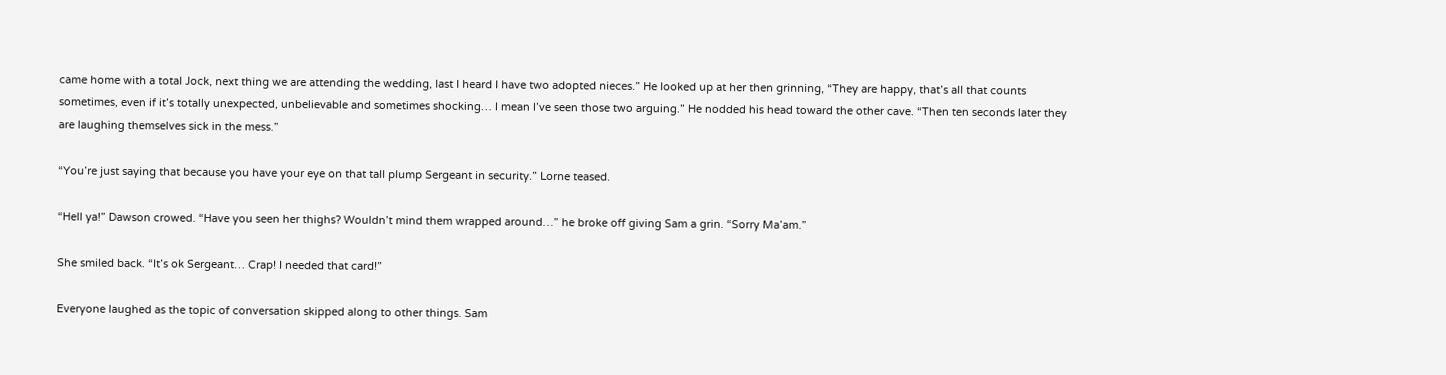came home with a total Jock, next thing we are attending the wedding, last I heard I have two adopted nieces.” He looked up at her then grinning, “They are happy, that’s all that counts sometimes, even if it’s totally unexpected, unbelievable and sometimes shocking… I mean I’ve seen those two arguing.” He nodded his head toward the other cave. “Then ten seconds later they are laughing themselves sick in the mess.”

“You’re just saying that because you have your eye on that tall plump Sergeant in security.” Lorne teased.

“Hell ya!” Dawson crowed. “Have you seen her thighs? Wouldn’t mind them wrapped around…” he broke off giving Sam a grin. “Sorry Ma’am.”

She smiled back. “It’s ok Sergeant… Crap! I needed that card!”

Everyone laughed as the topic of conversation skipped along to other things. Sam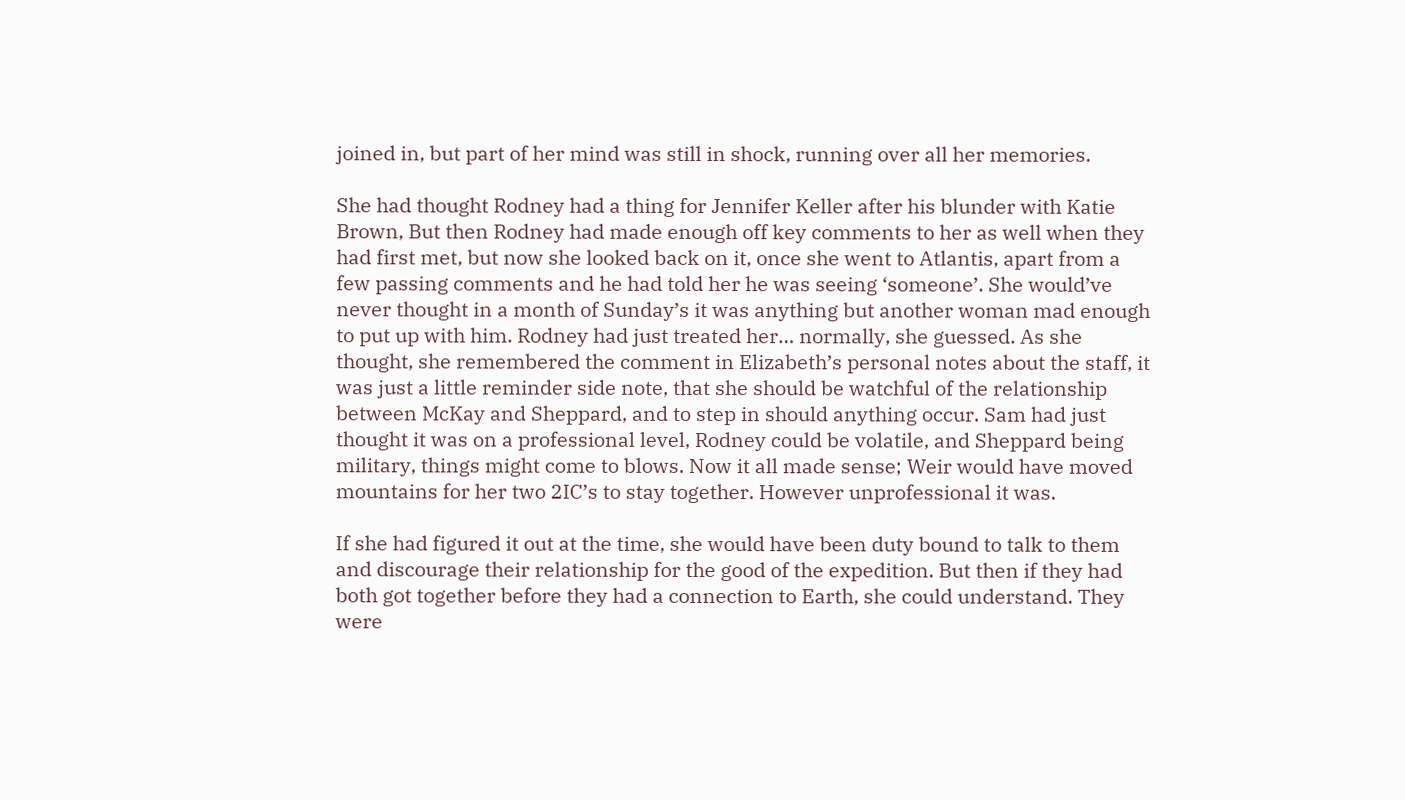joined in, but part of her mind was still in shock, running over all her memories.

She had thought Rodney had a thing for Jennifer Keller after his blunder with Katie Brown, But then Rodney had made enough off key comments to her as well when they had first met, but now she looked back on it, once she went to Atlantis, apart from a few passing comments and he had told her he was seeing ‘someone’. She would’ve never thought in a month of Sunday’s it was anything but another woman mad enough to put up with him. Rodney had just treated her… normally, she guessed. As she thought, she remembered the comment in Elizabeth’s personal notes about the staff, it was just a little reminder side note, that she should be watchful of the relationship between McKay and Sheppard, and to step in should anything occur. Sam had just thought it was on a professional level, Rodney could be volatile, and Sheppard being military, things might come to blows. Now it all made sense; Weir would have moved mountains for her two 2IC’s to stay together. However unprofessional it was.

If she had figured it out at the time, she would have been duty bound to talk to them and discourage their relationship for the good of the expedition. But then if they had both got together before they had a connection to Earth, she could understand. They were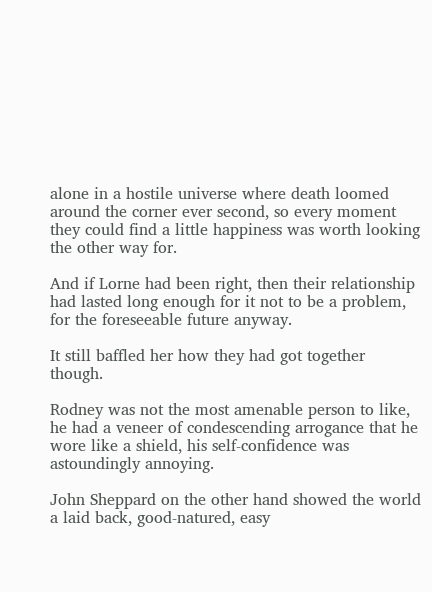alone in a hostile universe where death loomed around the corner ever second, so every moment they could find a little happiness was worth looking the other way for.

And if Lorne had been right, then their relationship had lasted long enough for it not to be a problem, for the foreseeable future anyway.

It still baffled her how they had got together though.

Rodney was not the most amenable person to like, he had a veneer of condescending arrogance that he wore like a shield, his self-confidence was astoundingly annoying.

John Sheppard on the other hand showed the world a laid back, good-natured, easy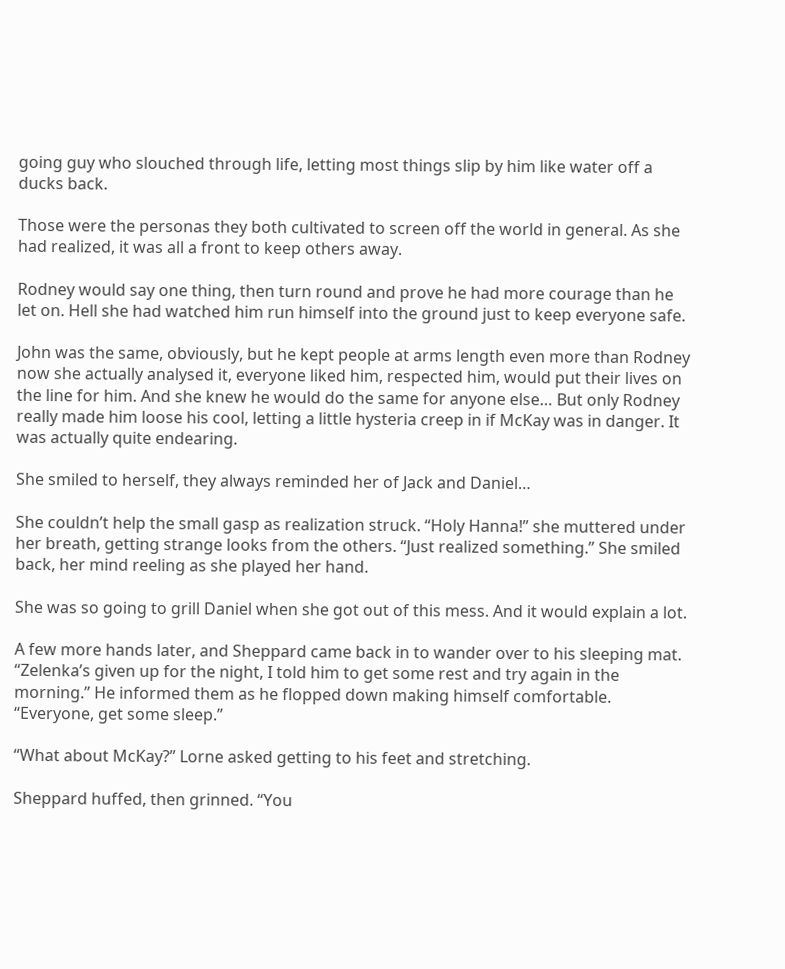going guy who slouched through life, letting most things slip by him like water off a ducks back.

Those were the personas they both cultivated to screen off the world in general. As she had realized, it was all a front to keep others away.

Rodney would say one thing, then turn round and prove he had more courage than he let on. Hell she had watched him run himself into the ground just to keep everyone safe.

John was the same, obviously, but he kept people at arms length even more than Rodney now she actually analysed it, everyone liked him, respected him, would put their lives on the line for him. And she knew he would do the same for anyone else… But only Rodney really made him loose his cool, letting a little hysteria creep in if McKay was in danger. It was actually quite endearing.

She smiled to herself, they always reminded her of Jack and Daniel…

She couldn’t help the small gasp as realization struck. “Holy Hanna!” she muttered under her breath, getting strange looks from the others. “Just realized something.” She smiled back, her mind reeling as she played her hand.

She was so going to grill Daniel when she got out of this mess. And it would explain a lot.

A few more hands later, and Sheppard came back in to wander over to his sleeping mat. “Zelenka’s given up for the night, I told him to get some rest and try again in the morning.” He informed them as he flopped down making himself comfortable. “Everyone, get some sleep.”

“What about McKay?” Lorne asked getting to his feet and stretching.

Sheppard huffed, then grinned. “You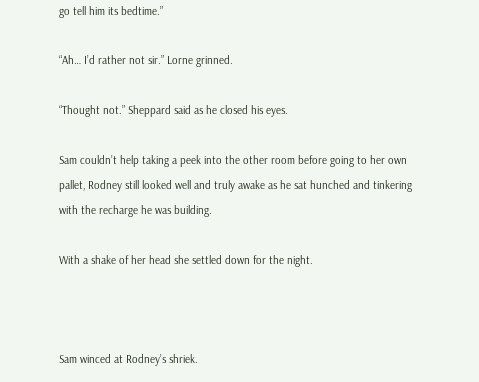go tell him its bedtime.”

“Ah… I’d rather not sir.” Lorne grinned.

“Thought not.” Sheppard said as he closed his eyes.

Sam couldn’t help taking a peek into the other room before going to her own pallet, Rodney still looked well and truly awake as he sat hunched and tinkering with the recharge he was building.

With a shake of her head she settled down for the night.



Sam winced at Rodney’s shriek.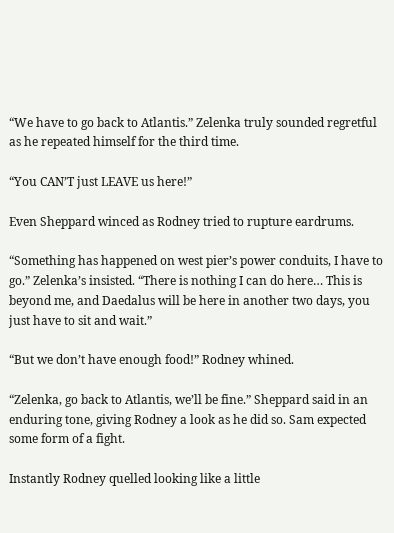“We have to go back to Atlantis.” Zelenka truly sounded regretful as he repeated himself for the third time.

“You CAN’T just LEAVE us here!”

Even Sheppard winced as Rodney tried to rupture eardrums.

“Something has happened on west pier’s power conduits, I have to go.” Zelenka’s insisted. “There is nothing I can do here… This is beyond me, and Daedalus will be here in another two days, you just have to sit and wait.”

“But we don’t have enough food!” Rodney whined.

“Zelenka, go back to Atlantis, we’ll be fine.” Sheppard said in an enduring tone, giving Rodney a look as he did so. Sam expected some form of a fight.

Instantly Rodney quelled looking like a little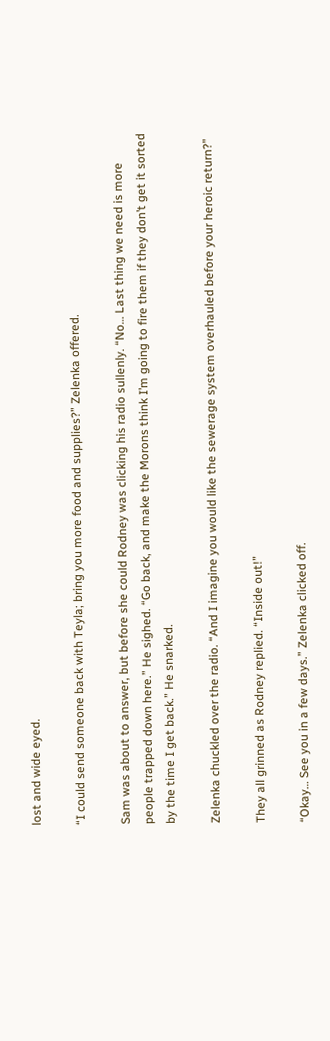lost and wide eyed.

“I could send someone back with Teyla; bring you more food and supplies?” Zelenka offered.

Sam was about to answer, but before she could Rodney was clicking his radio sullenly. “No… Last thing we need is more people trapped down here.” He sighed. “Go back, and make the Morons think I’m going to fire them if they don’t get it sorted by the time I get back.” He snarked.

Zelenka chuckled over the radio. “And I imagine you would like the sewerage system overhauled before your heroic return?”

They all grinned as Rodney replied. “Inside out!”

“Okay… See you in a few days.” Zelenka clicked off.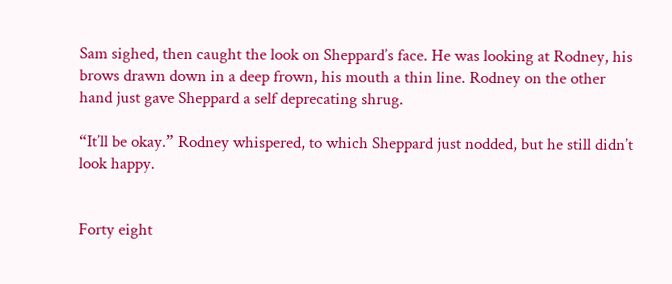Sam sighed, then caught the look on Sheppard’s face. He was looking at Rodney, his brows drawn down in a deep frown, his mouth a thin line. Rodney on the other hand just gave Sheppard a self deprecating shrug.

“It’ll be okay.” Rodney whispered, to which Sheppard just nodded, but he still didn’t look happy.


Forty eight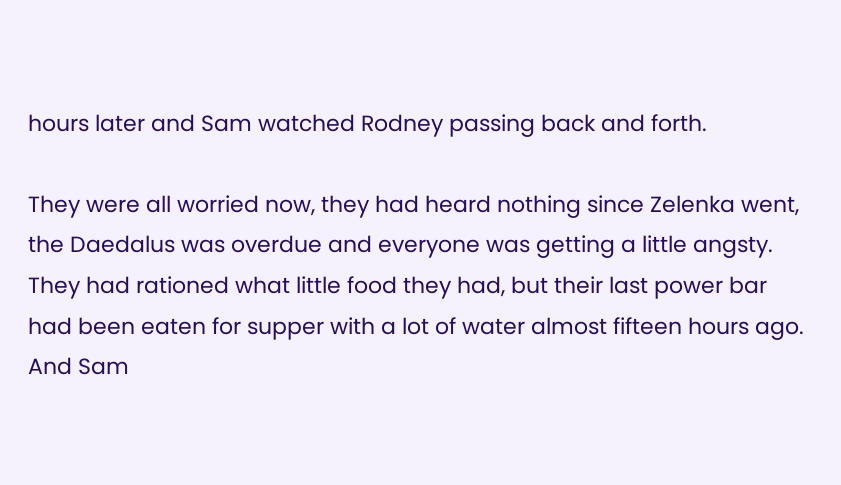hours later and Sam watched Rodney passing back and forth.

They were all worried now, they had heard nothing since Zelenka went, the Daedalus was overdue and everyone was getting a little angsty. They had rationed what little food they had, but their last power bar had been eaten for supper with a lot of water almost fifteen hours ago. And Sam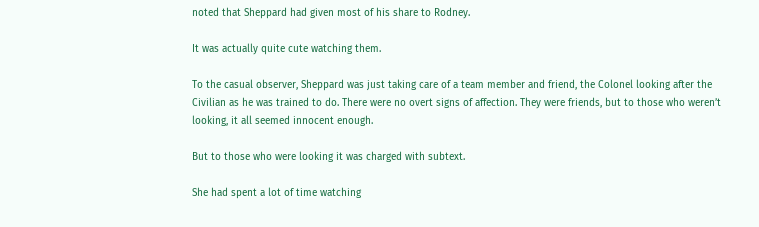noted that Sheppard had given most of his share to Rodney.

It was actually quite cute watching them.

To the casual observer, Sheppard was just taking care of a team member and friend, the Colonel looking after the Civilian as he was trained to do. There were no overt signs of affection. They were friends, but to those who weren’t looking, it all seemed innocent enough.

But to those who were looking it was charged with subtext.

She had spent a lot of time watching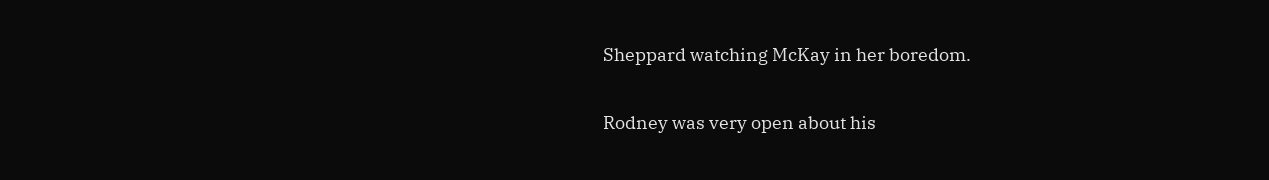Sheppard watching McKay in her boredom.

Rodney was very open about his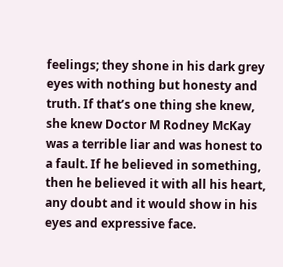feelings; they shone in his dark grey eyes with nothing but honesty and truth. If that’s one thing she knew, she knew Doctor M Rodney McKay was a terrible liar and was honest to a fault. If he believed in something, then he believed it with all his heart, any doubt and it would show in his eyes and expressive face.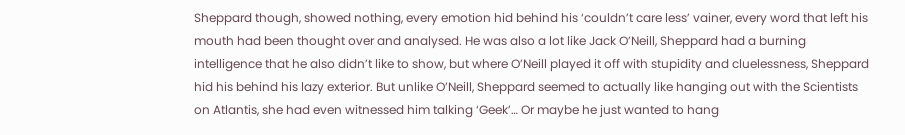Sheppard though, showed nothing, every emotion hid behind his ‘couldn’t care less’ vainer, every word that left his mouth had been thought over and analysed. He was also a lot like Jack O’Neill, Sheppard had a burning intelligence that he also didn’t like to show, but where O’Neill played it off with stupidity and cluelessness, Sheppard hid his behind his lazy exterior. But unlike O’Neill, Sheppard seemed to actually like hanging out with the Scientists on Atlantis, she had even witnessed him talking ‘Geek’… Or maybe he just wanted to hang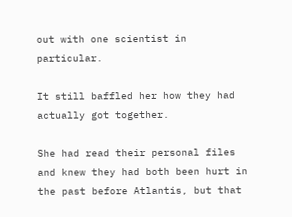out with one scientist in particular.

It still baffled her how they had actually got together.

She had read their personal files and knew they had both been hurt in the past before Atlantis, but that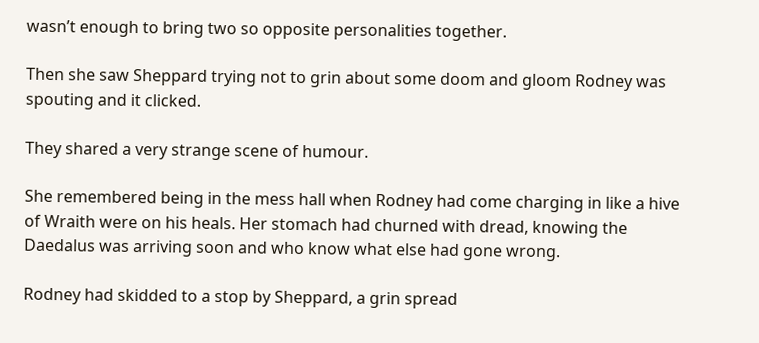wasn’t enough to bring two so opposite personalities together.

Then she saw Sheppard trying not to grin about some doom and gloom Rodney was spouting and it clicked.

They shared a very strange scene of humour.

She remembered being in the mess hall when Rodney had come charging in like a hive of Wraith were on his heals. Her stomach had churned with dread, knowing the Daedalus was arriving soon and who know what else had gone wrong.

Rodney had skidded to a stop by Sheppard, a grin spread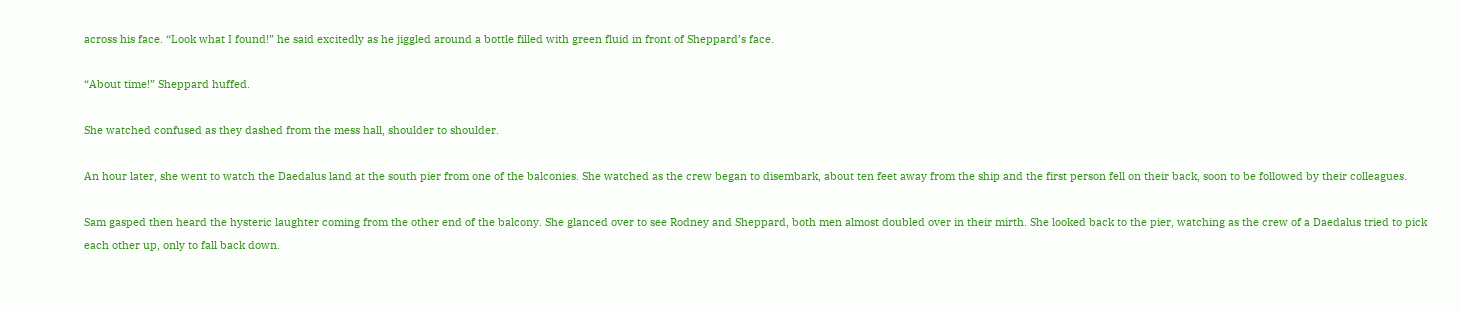across his face. “Look what I found!” he said excitedly as he jiggled around a bottle filled with green fluid in front of Sheppard’s face.

“About time!” Sheppard huffed.

She watched confused as they dashed from the mess hall, shoulder to shoulder.

An hour later, she went to watch the Daedalus land at the south pier from one of the balconies. She watched as the crew began to disembark, about ten feet away from the ship and the first person fell on their back, soon to be followed by their colleagues.

Sam gasped then heard the hysteric laughter coming from the other end of the balcony. She glanced over to see Rodney and Sheppard, both men almost doubled over in their mirth. She looked back to the pier, watching as the crew of a Daedalus tried to pick each other up, only to fall back down.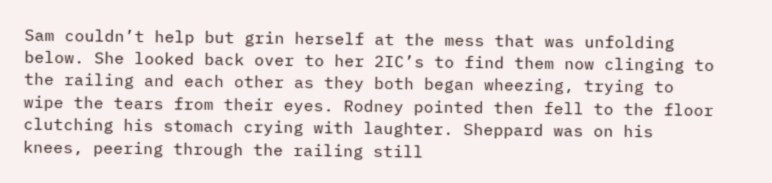Sam couldn’t help but grin herself at the mess that was unfolding below. She looked back over to her 2IC’s to find them now clinging to the railing and each other as they both began wheezing, trying to wipe the tears from their eyes. Rodney pointed then fell to the floor clutching his stomach crying with laughter. Sheppard was on his knees, peering through the railing still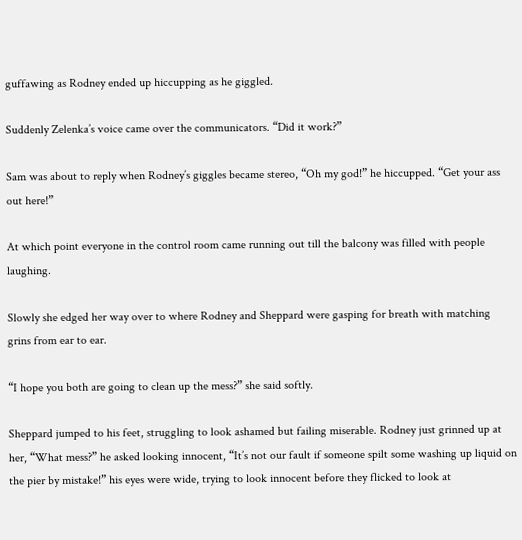guffawing as Rodney ended up hiccupping as he giggled.

Suddenly Zelenka’s voice came over the communicators. “Did it work?”

Sam was about to reply when Rodney’s giggles became stereo, “Oh my god!” he hiccupped. “Get your ass out here!”

At which point everyone in the control room came running out till the balcony was filled with people laughing.

Slowly she edged her way over to where Rodney and Sheppard were gasping for breath with matching grins from ear to ear.

“I hope you both are going to clean up the mess?” she said softly.

Sheppard jumped to his feet, struggling to look ashamed but failing miserable. Rodney just grinned up at her, “What mess?” he asked looking innocent, “It’s not our fault if someone spilt some washing up liquid on the pier by mistake!” his eyes were wide, trying to look innocent before they flicked to look at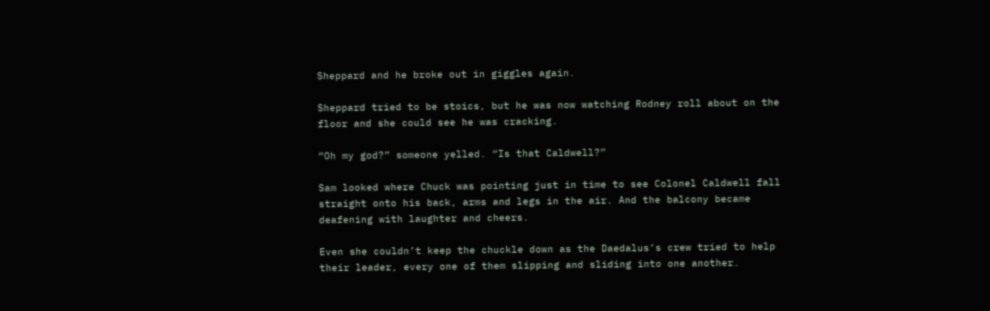Sheppard and he broke out in giggles again.

Sheppard tried to be stoics, but he was now watching Rodney roll about on the floor and she could see he was cracking.

“Oh my god?” someone yelled. “Is that Caldwell?”

Sam looked where Chuck was pointing just in time to see Colonel Caldwell fall straight onto his back, arms and legs in the air. And the balcony became deafening with laughter and cheers.

Even she couldn’t keep the chuckle down as the Daedalus’s crew tried to help their leader, every one of them slipping and sliding into one another.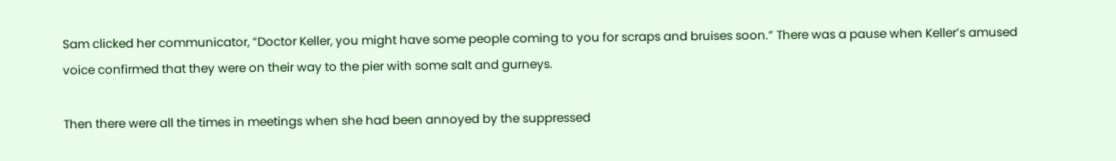Sam clicked her communicator, “Doctor Keller, you might have some people coming to you for scraps and bruises soon.” There was a pause when Keller’s amused voice confirmed that they were on their way to the pier with some salt and gurneys.

Then there were all the times in meetings when she had been annoyed by the suppressed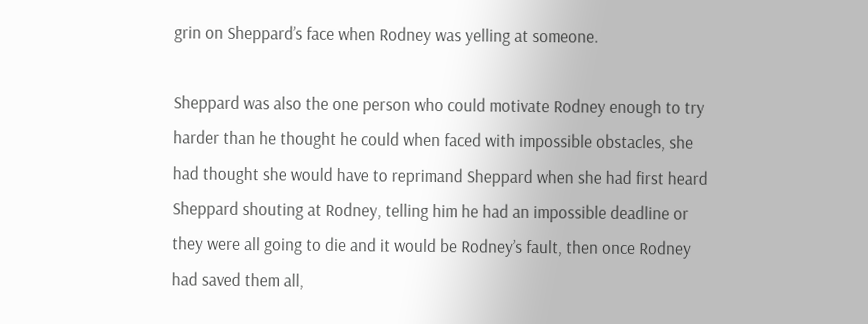grin on Sheppard’s face when Rodney was yelling at someone.

Sheppard was also the one person who could motivate Rodney enough to try harder than he thought he could when faced with impossible obstacles, she had thought she would have to reprimand Sheppard when she had first heard Sheppard shouting at Rodney, telling him he had an impossible deadline or they were all going to die and it would be Rodney’s fault, then once Rodney had saved them all,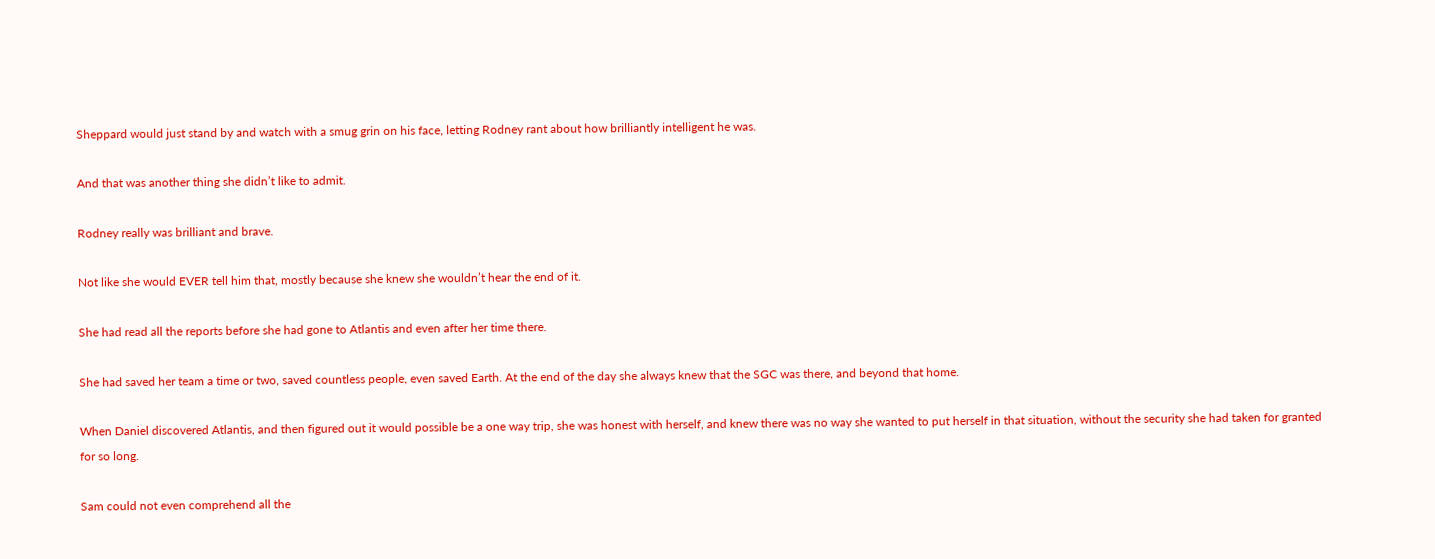Sheppard would just stand by and watch with a smug grin on his face, letting Rodney rant about how brilliantly intelligent he was.

And that was another thing she didn’t like to admit.

Rodney really was brilliant and brave.

Not like she would EVER tell him that, mostly because she knew she wouldn’t hear the end of it.

She had read all the reports before she had gone to Atlantis and even after her time there.

She had saved her team a time or two, saved countless people, even saved Earth. At the end of the day she always knew that the SGC was there, and beyond that home.

When Daniel discovered Atlantis, and then figured out it would possible be a one way trip, she was honest with herself, and knew there was no way she wanted to put herself in that situation, without the security she had taken for granted for so long.

Sam could not even comprehend all the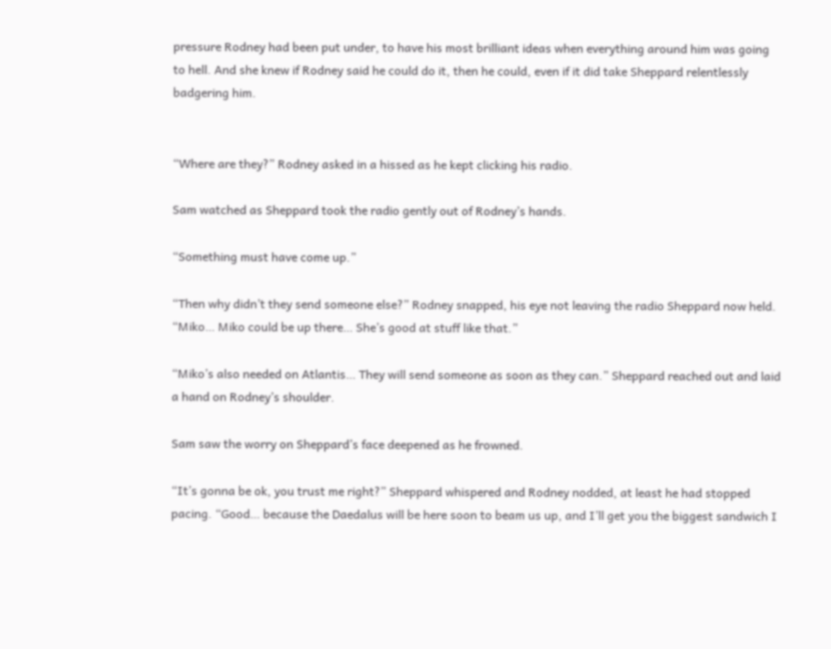pressure Rodney had been put under, to have his most brilliant ideas when everything around him was going to hell. And she knew if Rodney said he could do it, then he could, even if it did take Sheppard relentlessly badgering him.


“Where are they?” Rodney asked in a hissed as he kept clicking his radio.

Sam watched as Sheppard took the radio gently out of Rodney’s hands.

“Something must have come up.”

“Then why didn’t they send someone else?” Rodney snapped, his eye not leaving the radio Sheppard now held. “Miko… Miko could be up there… She’s good at stuff like that.”

“Miko’s also needed on Atlantis… They will send someone as soon as they can.” Sheppard reached out and laid a hand on Rodney’s shoulder.

Sam saw the worry on Sheppard’s face deepened as he frowned.

“It’s gonna be ok, you trust me right?” Sheppard whispered and Rodney nodded, at least he had stopped pacing. “Good… because the Daedalus will be here soon to beam us up, and I’ll get you the biggest sandwich I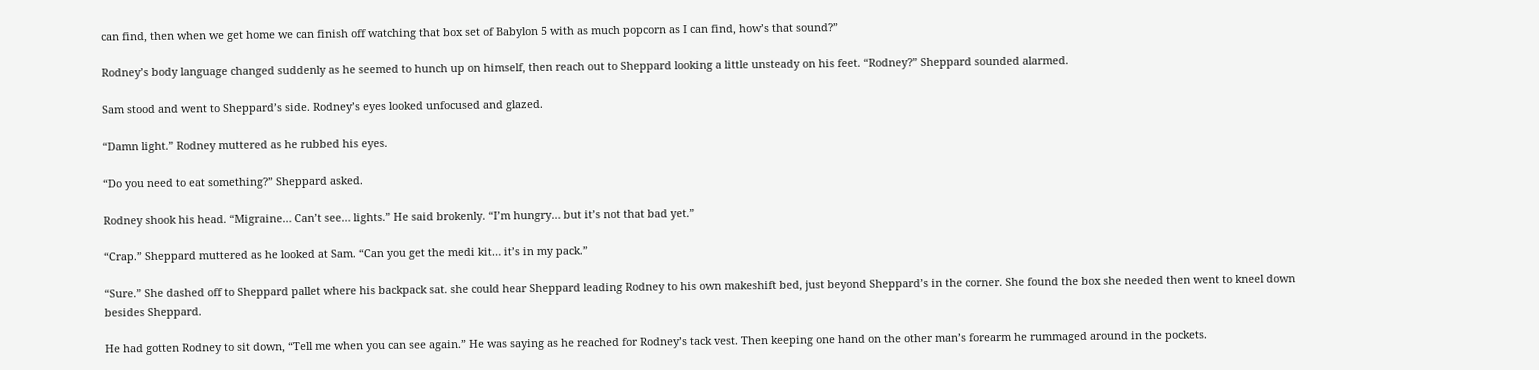can find, then when we get home we can finish off watching that box set of Babylon 5 with as much popcorn as I can find, how’s that sound?”

Rodney’s body language changed suddenly as he seemed to hunch up on himself, then reach out to Sheppard looking a little unsteady on his feet. “Rodney?” Sheppard sounded alarmed.

Sam stood and went to Sheppard’s side. Rodney’s eyes looked unfocused and glazed.

“Damn light.” Rodney muttered as he rubbed his eyes.

“Do you need to eat something?” Sheppard asked.

Rodney shook his head. “Migraine… Can’t see… lights.” He said brokenly. “I’m hungry… but it’s not that bad yet.”

“Crap.” Sheppard muttered as he looked at Sam. “Can you get the medi kit… it’s in my pack.”

“Sure.” She dashed off to Sheppard pallet where his backpack sat. she could hear Sheppard leading Rodney to his own makeshift bed, just beyond Sheppard’s in the corner. She found the box she needed then went to kneel down besides Sheppard.

He had gotten Rodney to sit down, “Tell me when you can see again.” He was saying as he reached for Rodney’s tack vest. Then keeping one hand on the other man’s forearm he rummaged around in the pockets.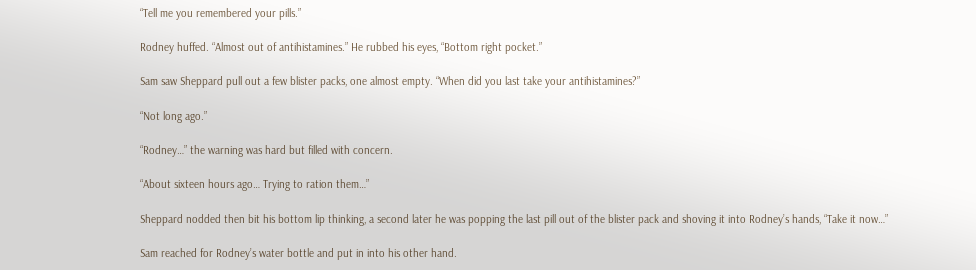“Tell me you remembered your pills.”

Rodney huffed. “Almost out of antihistamines.” He rubbed his eyes, “Bottom right pocket.”

Sam saw Sheppard pull out a few blister packs, one almost empty. “When did you last take your antihistamines?”

“Not long ago.”

“Rodney…” the warning was hard but filled with concern.

“About sixteen hours ago… Trying to ration them…”

Sheppard nodded then bit his bottom lip thinking, a second later he was popping the last pill out of the blister pack and shoving it into Rodney’s hands, “Take it now…”

Sam reached for Rodney’s water bottle and put in into his other hand.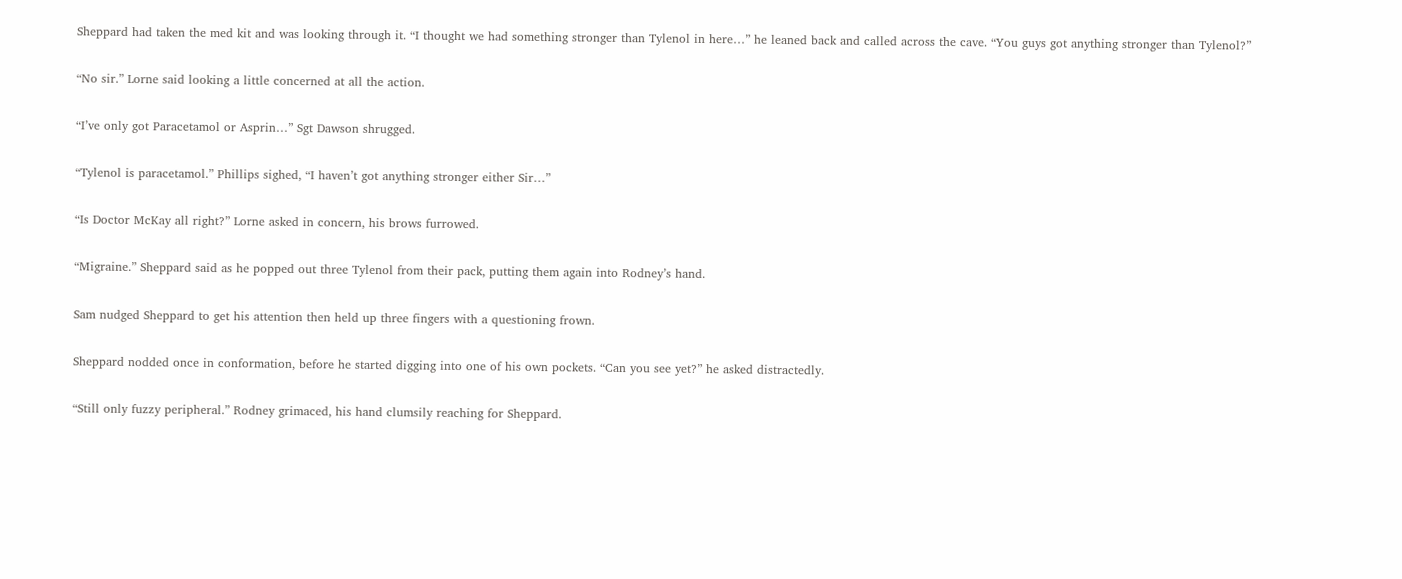Sheppard had taken the med kit and was looking through it. “I thought we had something stronger than Tylenol in here…” he leaned back and called across the cave. “You guys got anything stronger than Tylenol?”

“No sir.” Lorne said looking a little concerned at all the action.

“I’ve only got Paracetamol or Asprin…” Sgt Dawson shrugged.

“Tylenol is paracetamol.” Phillips sighed, “I haven’t got anything stronger either Sir…”

“Is Doctor McKay all right?” Lorne asked in concern, his brows furrowed.

“Migraine.” Sheppard said as he popped out three Tylenol from their pack, putting them again into Rodney’s hand.

Sam nudged Sheppard to get his attention then held up three fingers with a questioning frown.

Sheppard nodded once in conformation, before he started digging into one of his own pockets. “Can you see yet?” he asked distractedly.

“Still only fuzzy peripheral.” Rodney grimaced, his hand clumsily reaching for Sheppard.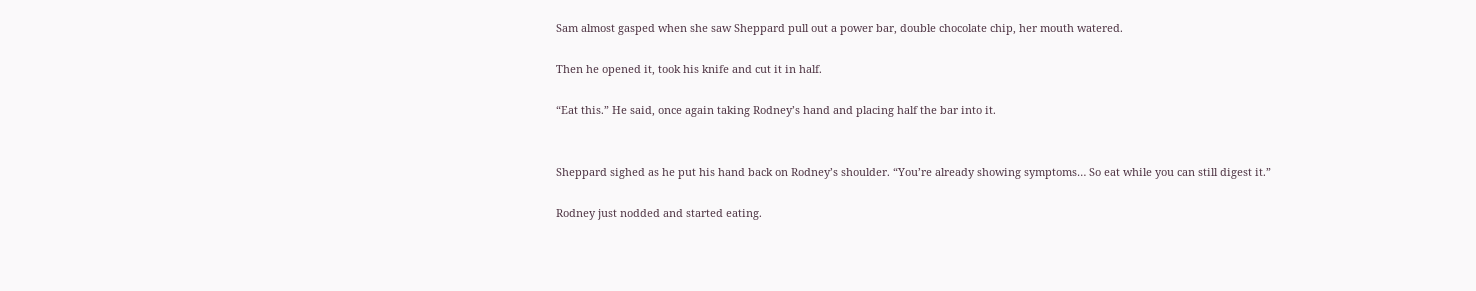Sam almost gasped when she saw Sheppard pull out a power bar, double chocolate chip, her mouth watered.

Then he opened it, took his knife and cut it in half.

“Eat this.” He said, once again taking Rodney’s hand and placing half the bar into it.


Sheppard sighed as he put his hand back on Rodney’s shoulder. “You’re already showing symptoms… So eat while you can still digest it.”

Rodney just nodded and started eating.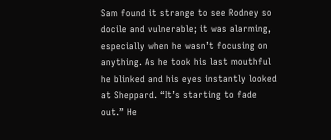Sam found it strange to see Rodney so docile and vulnerable; it was alarming, especially when he wasn’t focusing on anything. As he took his last mouthful he blinked and his eyes instantly looked at Sheppard. “It’s starting to fade out.” He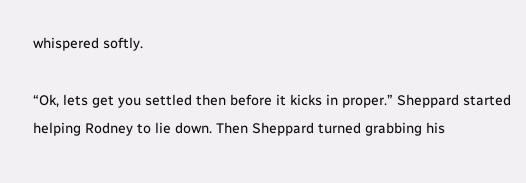whispered softly.

“Ok, lets get you settled then before it kicks in proper.” Sheppard started helping Rodney to lie down. Then Sheppard turned grabbing his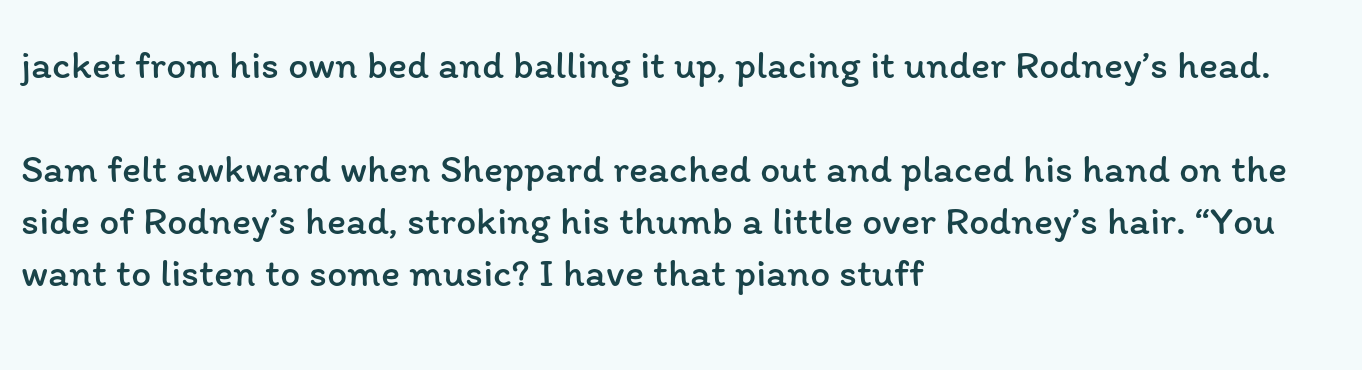jacket from his own bed and balling it up, placing it under Rodney’s head.

Sam felt awkward when Sheppard reached out and placed his hand on the side of Rodney’s head, stroking his thumb a little over Rodney’s hair. “You want to listen to some music? I have that piano stuff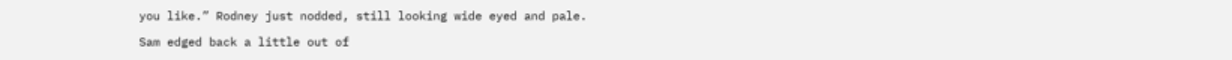you like.” Rodney just nodded, still looking wide eyed and pale.

Sam edged back a little out of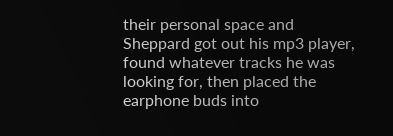their personal space and Sheppard got out his mp3 player, found whatever tracks he was looking for, then placed the earphone buds into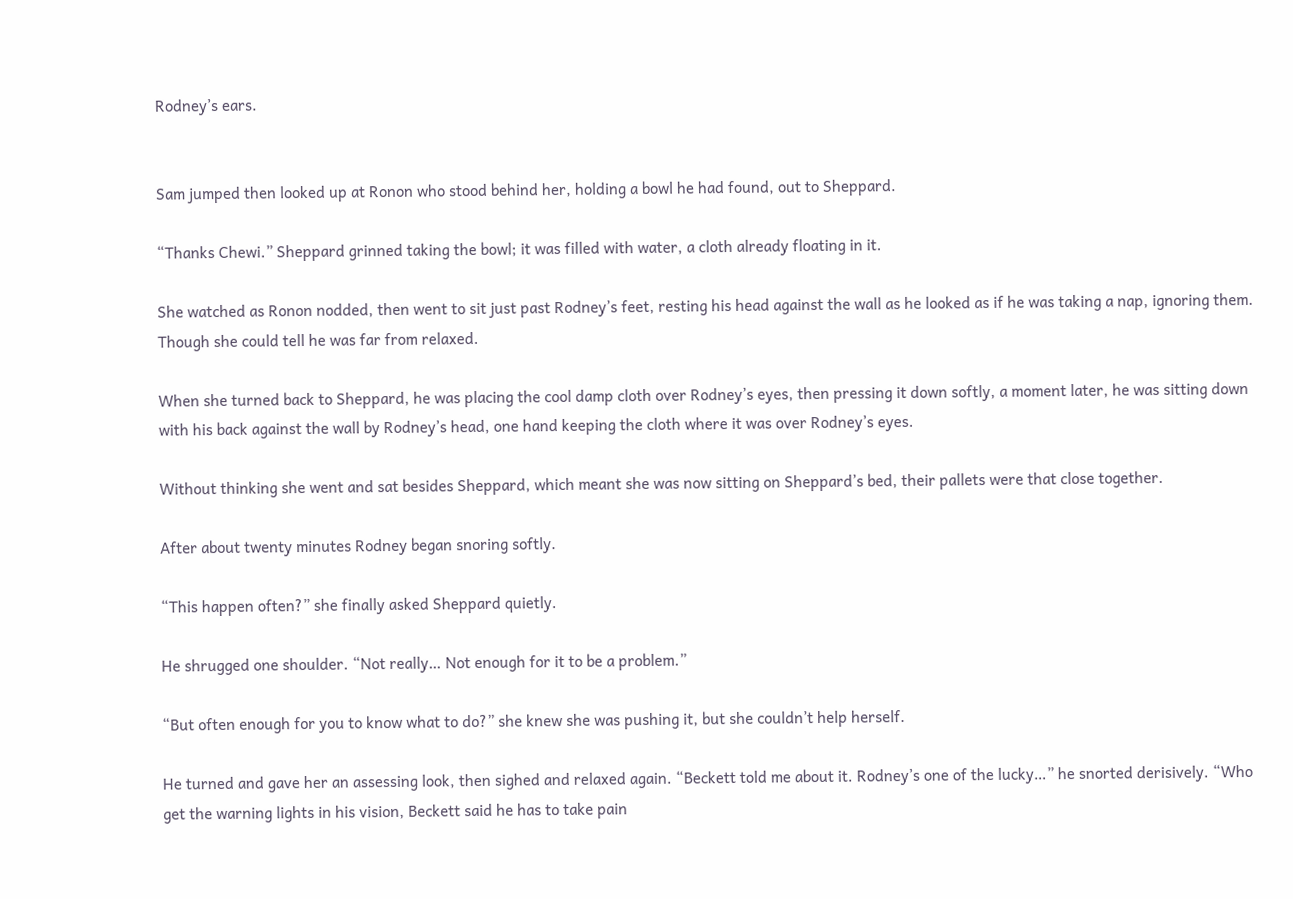Rodney’s ears.


Sam jumped then looked up at Ronon who stood behind her, holding a bowl he had found, out to Sheppard.

“Thanks Chewi.” Sheppard grinned taking the bowl; it was filled with water, a cloth already floating in it.

She watched as Ronon nodded, then went to sit just past Rodney’s feet, resting his head against the wall as he looked as if he was taking a nap, ignoring them. Though she could tell he was far from relaxed.

When she turned back to Sheppard, he was placing the cool damp cloth over Rodney’s eyes, then pressing it down softly, a moment later, he was sitting down with his back against the wall by Rodney’s head, one hand keeping the cloth where it was over Rodney’s eyes.

Without thinking she went and sat besides Sheppard, which meant she was now sitting on Sheppard’s bed, their pallets were that close together.

After about twenty minutes Rodney began snoring softly.

“This happen often?” she finally asked Sheppard quietly.

He shrugged one shoulder. “Not really… Not enough for it to be a problem.”

“But often enough for you to know what to do?” she knew she was pushing it, but she couldn’t help herself.

He turned and gave her an assessing look, then sighed and relaxed again. “Beckett told me about it. Rodney’s one of the lucky…” he snorted derisively. “Who get the warning lights in his vision, Beckett said he has to take pain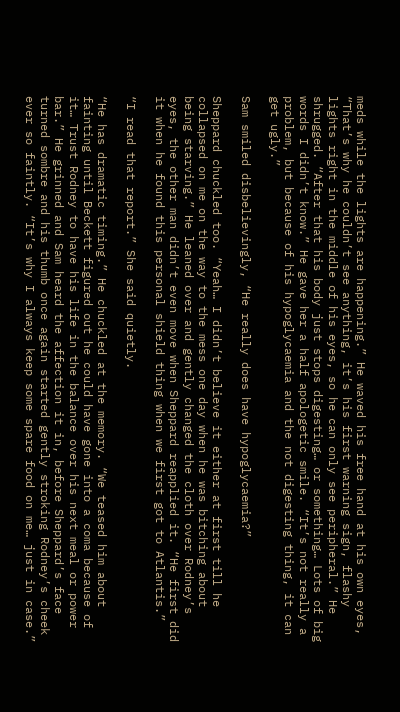meds while the lights are happening.” He waved his free hand at his own eyes, “That’s why he couldn’t see anything, it’s his first warning sign, flashy lights right in the middle of his eyes, so he can only see peripheral.” He shrugged. “After that his body just stops digesting… or something… Lots of big words I didn’t know.” He gave her a half apologetic smile. “It’s not really a problem, but because of his hypoglycaemia and the not digesting thing, it can get ugly.”

Sam smiled disbelievingly, “He really does have hypoglycaemia?”

Sheppard chuckled too. “Yeah… I didn’t believe it either at first till he collapsed on me on the way to the mess one day when he was bitching about being starving.” He leaned over and gently changed the cloth over Rodney’s eyes, the other man didn’t even move when Sheppard reapplied it. “He first did it when he found this personal shield thing when we first got to Atlantis.”

“I read that report.” She said quietly.

“He has dramatic timing.” He chuckled at the memory. “We teased him about fainting until Beckett figured out he could have gone into a coma because of it… Trust Rodney to have his life in the balance over his next meal or power bar.” He grinned and Sam heard the affection it in, before Sheppard’s face turned sombre and his thumb once again started gently stroking Rodney’s cheek ever so faintly. “It’s why I always keep some spare food on me… just in case.”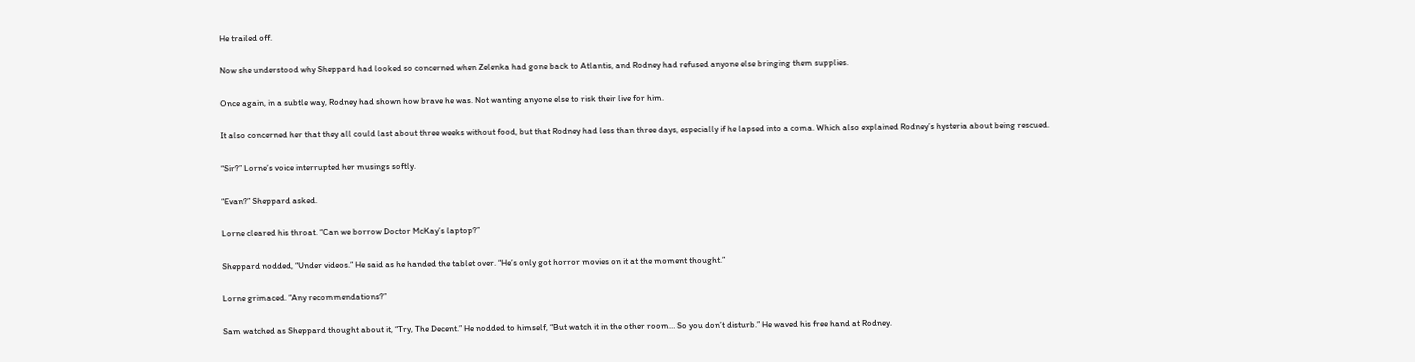He trailed off.

Now she understood why Sheppard had looked so concerned when Zelenka had gone back to Atlantis, and Rodney had refused anyone else bringing them supplies.

Once again, in a subtle way, Rodney had shown how brave he was. Not wanting anyone else to risk their live for him.

It also concerned her that they all could last about three weeks without food, but that Rodney had less than three days, especially if he lapsed into a coma. Which also explained Rodney’s hysteria about being rescued.

“Sir?” Lorne’s voice interrupted her musings softly.

“Evan?” Sheppard asked.

Lorne cleared his throat. “Can we borrow Doctor McKay’s laptop?”

Sheppard nodded, “Under videos.” He said as he handed the tablet over. “He’s only got horror movies on it at the moment thought.”

Lorne grimaced. “Any recommendations?”

Sam watched as Sheppard thought about it, “Try, The Decent.” He nodded to himself, “But watch it in the other room… So you don’t disturb.” He waved his free hand at Rodney.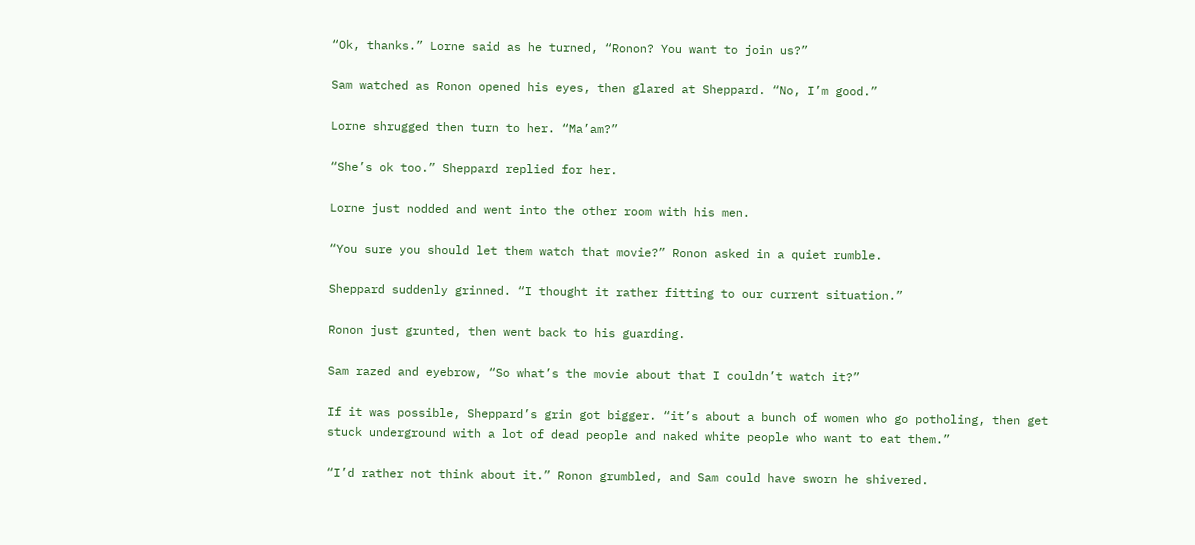“Ok, thanks.” Lorne said as he turned, “Ronon? You want to join us?”

Sam watched as Ronon opened his eyes, then glared at Sheppard. “No, I’m good.”

Lorne shrugged then turn to her. “Ma’am?”

“She’s ok too.” Sheppard replied for her.

Lorne just nodded and went into the other room with his men.

“You sure you should let them watch that movie?” Ronon asked in a quiet rumble.

Sheppard suddenly grinned. “I thought it rather fitting to our current situation.”

Ronon just grunted, then went back to his guarding.

Sam razed and eyebrow, “So what’s the movie about that I couldn’t watch it?”

If it was possible, Sheppard’s grin got bigger. “it’s about a bunch of women who go potholing, then get stuck underground with a lot of dead people and naked white people who want to eat them.”

“I’d rather not think about it.” Ronon grumbled, and Sam could have sworn he shivered.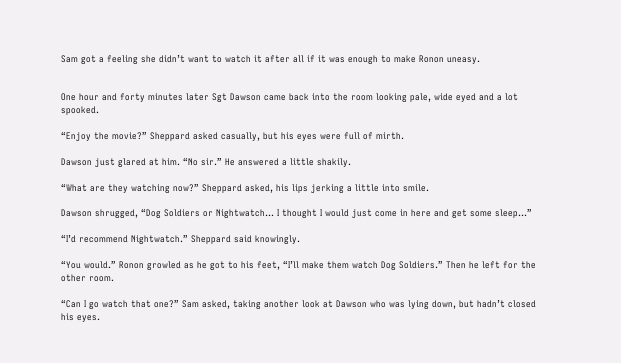Sam got a feeling she didn’t want to watch it after all if it was enough to make Ronon uneasy.


One hour and forty minutes later Sgt Dawson came back into the room looking pale, wide eyed and a lot spooked.

“Enjoy the movie?” Sheppard asked casually, but his eyes were full of mirth.

Dawson just glared at him. “No sir.” He answered a little shakily.

“What are they watching now?” Sheppard asked, his lips jerking a little into smile.

Dawson shrugged, “Dog Soldiers or Nightwatch… I thought I would just come in here and get some sleep…”

“I’d recommend Nightwatch.” Sheppard said knowingly.

“You would.” Ronon growled as he got to his feet, “I’ll make them watch Dog Soldiers.” Then he left for the other room.

“Can I go watch that one?” Sam asked, taking another look at Dawson who was lying down, but hadn’t closed his eyes.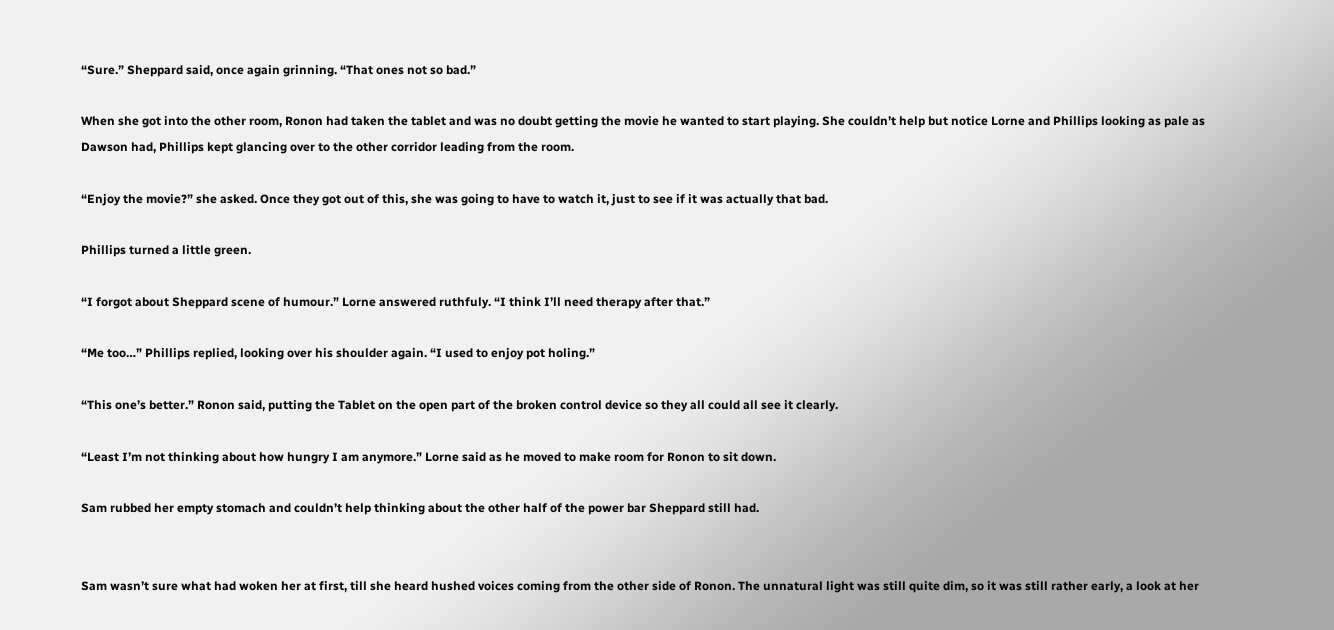“Sure.” Sheppard said, once again grinning. “That ones not so bad.”

When she got into the other room, Ronon had taken the tablet and was no doubt getting the movie he wanted to start playing. She couldn’t help but notice Lorne and Phillips looking as pale as Dawson had, Phillips kept glancing over to the other corridor leading from the room.

“Enjoy the movie?” she asked. Once they got out of this, she was going to have to watch it, just to see if it was actually that bad.

Phillips turned a little green.

“I forgot about Sheppard scene of humour.” Lorne answered ruthfuly. “I think I’ll need therapy after that.”

“Me too…” Phillips replied, looking over his shoulder again. “I used to enjoy pot holing.”

“This one’s better.” Ronon said, putting the Tablet on the open part of the broken control device so they all could all see it clearly.

“Least I’m not thinking about how hungry I am anymore.” Lorne said as he moved to make room for Ronon to sit down.

Sam rubbed her empty stomach and couldn’t help thinking about the other half of the power bar Sheppard still had.


Sam wasn’t sure what had woken her at first, till she heard hushed voices coming from the other side of Ronon. The unnatural light was still quite dim, so it was still rather early, a look at her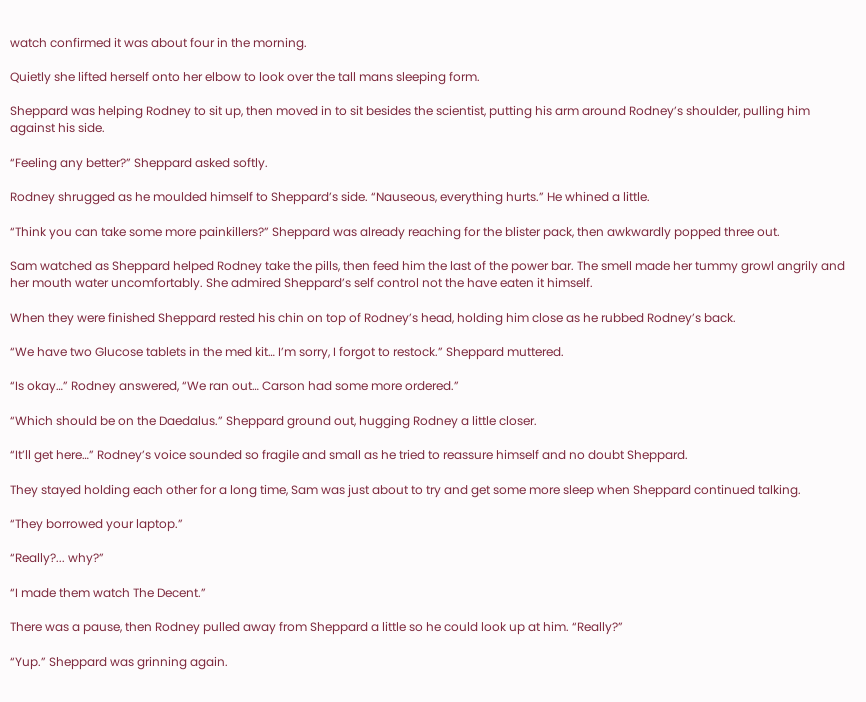watch confirmed it was about four in the morning.

Quietly she lifted herself onto her elbow to look over the tall mans sleeping form.

Sheppard was helping Rodney to sit up, then moved in to sit besides the scientist, putting his arm around Rodney’s shoulder, pulling him against his side.

“Feeling any better?” Sheppard asked softly.

Rodney shrugged as he moulded himself to Sheppard’s side. “Nauseous, everything hurts.” He whined a little.

“Think you can take some more painkillers?” Sheppard was already reaching for the blister pack, then awkwardly popped three out.

Sam watched as Sheppard helped Rodney take the pills, then feed him the last of the power bar. The smell made her tummy growl angrily and her mouth water uncomfortably. She admired Sheppard’s self control not the have eaten it himself.

When they were finished Sheppard rested his chin on top of Rodney’s head, holding him close as he rubbed Rodney’s back.

“We have two Glucose tablets in the med kit… I’m sorry, I forgot to restock.” Sheppard muttered.

“Is okay…” Rodney answered, “We ran out… Carson had some more ordered.”

“Which should be on the Daedalus.” Sheppard ground out, hugging Rodney a little closer.

“It’ll get here…” Rodney’s voice sounded so fragile and small as he tried to reassure himself and no doubt Sheppard.

They stayed holding each other for a long time, Sam was just about to try and get some more sleep when Sheppard continued talking.

“They borrowed your laptop.”

“Really?... why?”

“I made them watch The Decent.”

There was a pause, then Rodney pulled away from Sheppard a little so he could look up at him. “Really?”

“Yup.” Sheppard was grinning again.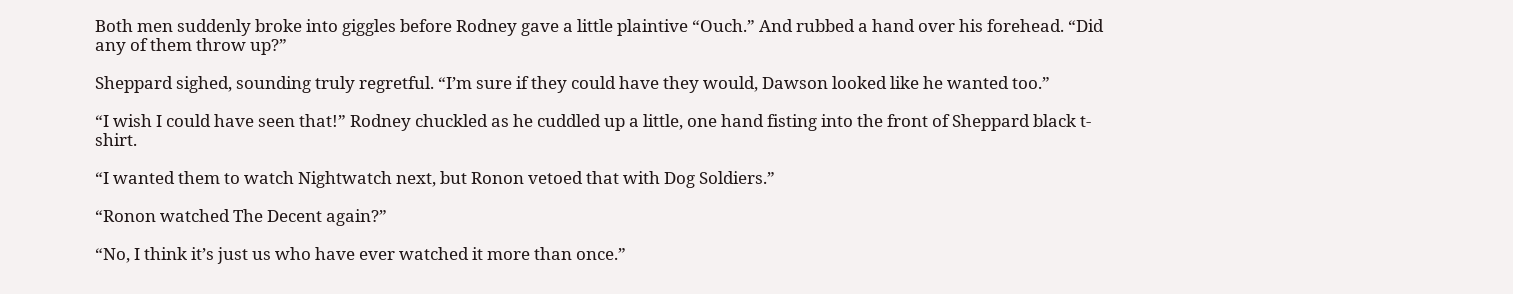Both men suddenly broke into giggles before Rodney gave a little plaintive “Ouch.” And rubbed a hand over his forehead. “Did any of them throw up?”

Sheppard sighed, sounding truly regretful. “I’m sure if they could have they would, Dawson looked like he wanted too.”

“I wish I could have seen that!” Rodney chuckled as he cuddled up a little, one hand fisting into the front of Sheppard black t-shirt.

“I wanted them to watch Nightwatch next, but Ronon vetoed that with Dog Soldiers.”

“Ronon watched The Decent again?”

“No, I think it’s just us who have ever watched it more than once.”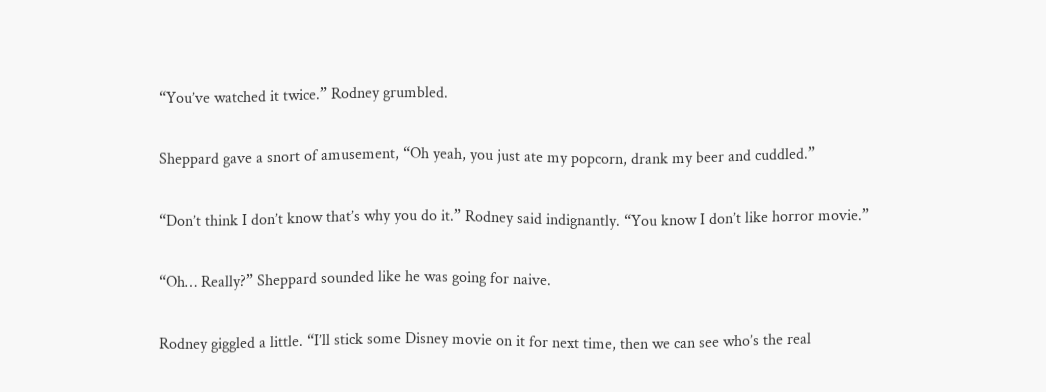“You’ve watched it twice.” Rodney grumbled.

Sheppard gave a snort of amusement, “Oh yeah, you just ate my popcorn, drank my beer and cuddled.”

“Don’t think I don’t know that’s why you do it.” Rodney said indignantly. “You know I don’t like horror movie.”

“Oh… Really?” Sheppard sounded like he was going for naive.

Rodney giggled a little. “I’ll stick some Disney movie on it for next time, then we can see who’s the real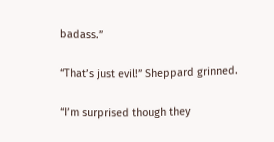badass.”

“That’s just evil!” Sheppard grinned.

“I’m surprised though they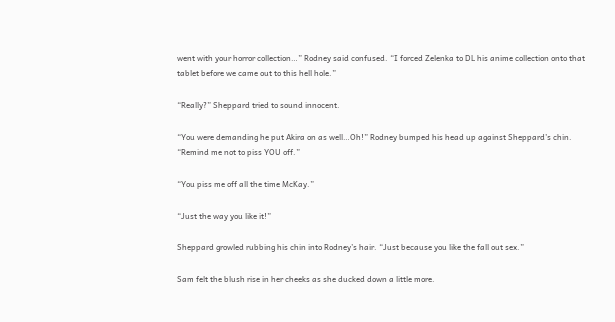went with your horror collection…” Rodney said confused. “I forced Zelenka to DL his anime collection onto that tablet before we came out to this hell hole.”

“Really?” Sheppard tried to sound innocent.

“You were demanding he put Akira on as well…Oh!” Rodney bumped his head up against Sheppard’s chin. “Remind me not to piss YOU off.”

“You piss me off all the time McKay.”

“Just the way you like it!”

Sheppard growled rubbing his chin into Rodney’s hair. “Just because you like the fall out sex.”

Sam felt the blush rise in her cheeks as she ducked down a little more.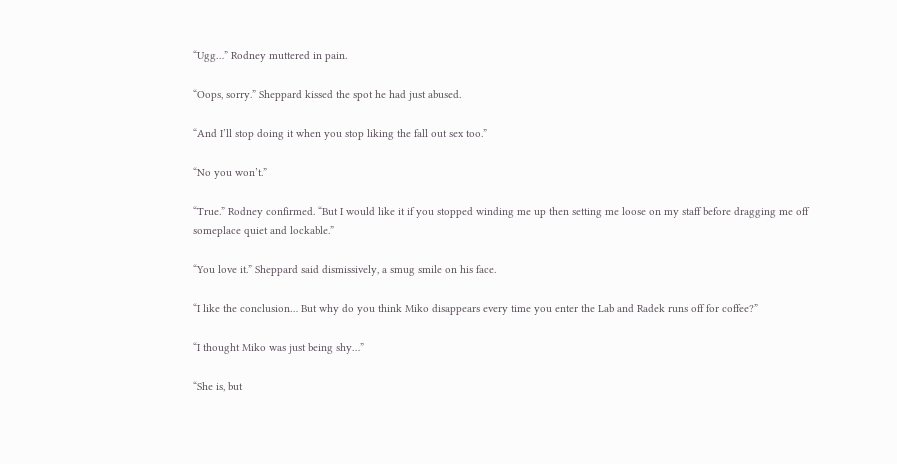“Ugg…” Rodney muttered in pain.

“Oops, sorry.” Sheppard kissed the spot he had just abused.

“And I’ll stop doing it when you stop liking the fall out sex too.”

“No you won’t.”

“True.” Rodney confirmed. “But I would like it if you stopped winding me up then setting me loose on my staff before dragging me off someplace quiet and lockable.”

“You love it.” Sheppard said dismissively, a smug smile on his face.

“I like the conclusion… But why do you think Miko disappears every time you enter the Lab and Radek runs off for coffee?”

“I thought Miko was just being shy…”

“She is, but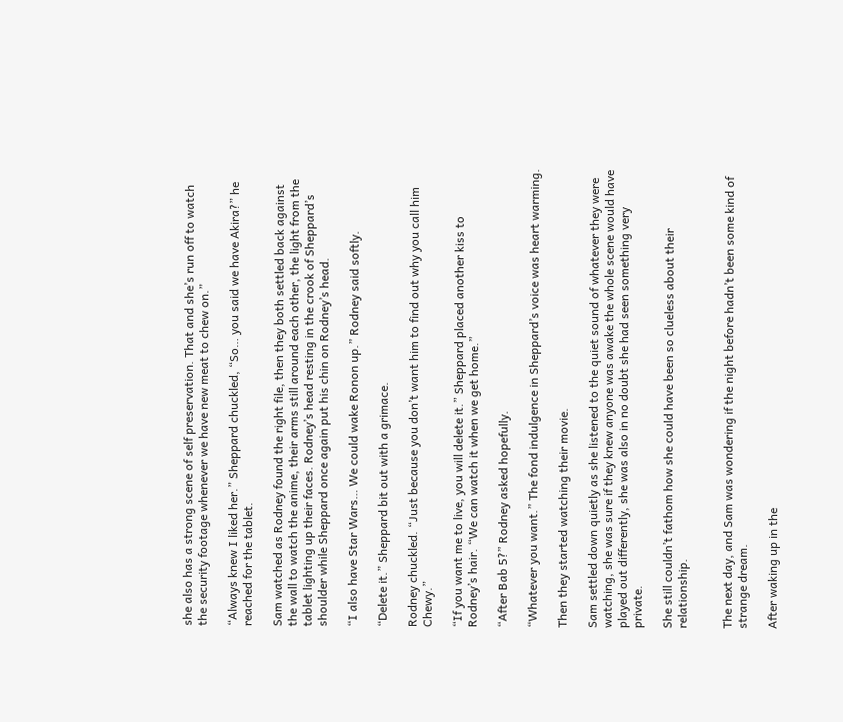she also has a strong scene of self preservation. That and she’s run off to watch the security footage whenever we have new meat to chew on.”

“Always knew I liked her.” Sheppard chuckled, “So… you said we have Akira?” he reached for the tablet.

Sam watched as Rodney found the right file, then they both settled back against the wall to watch the anime, their arms still around each other, the light from the tablet lighting up their faces. Rodney’s head resting in the crook of Sheppard’s shoulder while Sheppard once again put his chin on Rodney’s head.

“I also have Star Wars… We could wake Ronon up.” Rodney said softly.

“Delete it.” Sheppard bit out with a grimace.

Rodney chuckled. “Just because you don’t want him to find out why you call him Chewy.”

“If you want me to live, you will delete it.” Sheppard placed another kiss to Rodney’s hair. “We can watch it when we get home.”

“After Bab 5?” Rodney asked hopefully.

“Whatever you want.” The fond indulgence in Sheppard’s voice was heart warming.

Then they started watching their movie.

Sam settled down quietly as she listened to the quiet sound of whatever they were watching, she was sure if they knew anyone was awake the whole scene would have played out differently, she was also in no doubt she had seen something very private.

She still couldn’t fathom how she could have been so clueless about their relationship.


The next day, and Sam was wondering if the night before hadn’t been some kind of strange dream.

After waking up in the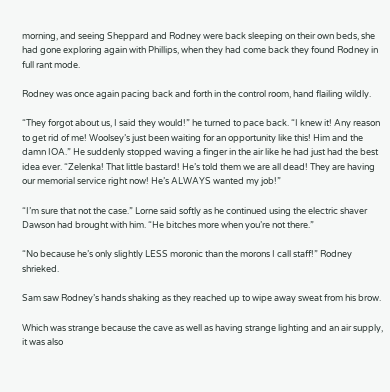morning, and seeing Sheppard and Rodney were back sleeping on their own beds, she had gone exploring again with Phillips, when they had come back they found Rodney in full rant mode.

Rodney was once again pacing back and forth in the control room, hand flailing wildly.

“They forgot about us, I said they would!” he turned to pace back. “I knew it! Any reason to get rid of me! Woolsey’s just been waiting for an opportunity like this! Him and the damn IOA.” He suddenly stopped waving a finger in the air like he had just had the best idea ever. “Zelenka! That little bastard! He’s told them we are all dead! They are having our memorial service right now! He’s ALWAYS wanted my job!”

“I’m sure that not the case.” Lorne said softly as he continued using the electric shaver Dawson had brought with him. “He bitches more when you’re not there.”

“No because he’s only slightly LESS moronic than the morons I call staff!” Rodney shrieked.

Sam saw Rodney’s hands shaking as they reached up to wipe away sweat from his brow.

Which was strange because the cave as well as having strange lighting and an air supply, it was also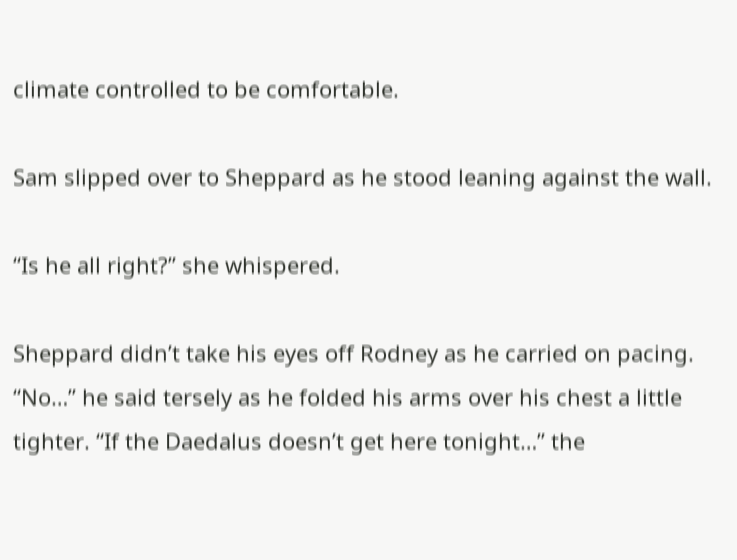climate controlled to be comfortable.

Sam slipped over to Sheppard as he stood leaning against the wall.

“Is he all right?” she whispered.

Sheppard didn’t take his eyes off Rodney as he carried on pacing. “No…” he said tersely as he folded his arms over his chest a little tighter. “If the Daedalus doesn’t get here tonight…” the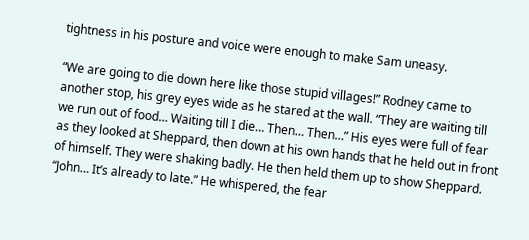tightness in his posture and voice were enough to make Sam uneasy.

“We are going to die down here like those stupid villages!” Rodney came to another stop, his grey eyes wide as he stared at the wall. “They are waiting till we run out of food… Waiting till I die… Then… Then…” His eyes were full of fear as they looked at Sheppard, then down at his own hands that he held out in front of himself. They were shaking badly. He then held them up to show Sheppard. “John… It’s already to late.” He whispered, the fear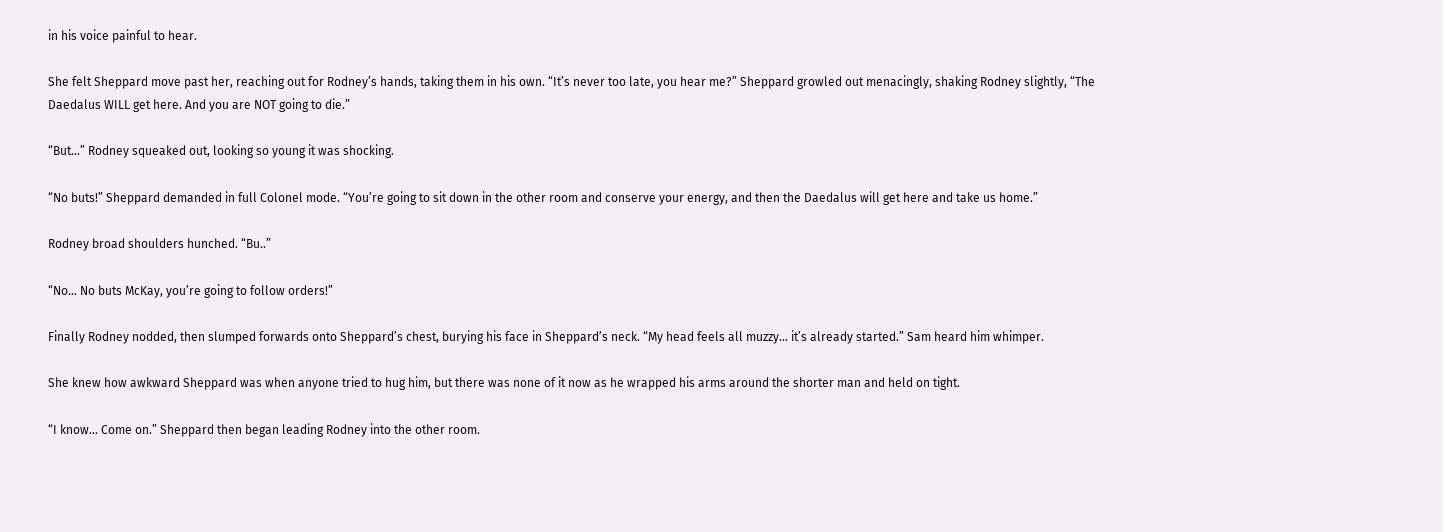in his voice painful to hear.

She felt Sheppard move past her, reaching out for Rodney’s hands, taking them in his own. “It’s never too late, you hear me?” Sheppard growled out menacingly, shaking Rodney slightly, “The Daedalus WILL get here. And you are NOT going to die.”

“But…” Rodney squeaked out, looking so young it was shocking.

“No buts!” Sheppard demanded in full Colonel mode. “You’re going to sit down in the other room and conserve your energy, and then the Daedalus will get here and take us home.”

Rodney broad shoulders hunched. “Bu..”

“No… No buts McKay, you’re going to follow orders!”

Finally Rodney nodded, then slumped forwards onto Sheppard’s chest, burying his face in Sheppard’s neck. “My head feels all muzzy… it’s already started.” Sam heard him whimper.

She knew how awkward Sheppard was when anyone tried to hug him, but there was none of it now as he wrapped his arms around the shorter man and held on tight.

“I know… Come on.” Sheppard then began leading Rodney into the other room.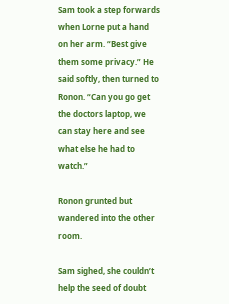Sam took a step forwards when Lorne put a hand on her arm. “Best give them some privacy.” He said softly, then turned to Ronon. “Can you go get the doctors laptop, we can stay here and see what else he had to watch.”

Ronon grunted but wandered into the other room.

Sam sighed, she couldn’t help the seed of doubt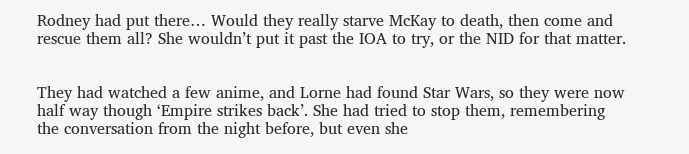Rodney had put there… Would they really starve McKay to death, then come and rescue them all? She wouldn’t put it past the IOA to try, or the NID for that matter.


They had watched a few anime, and Lorne had found Star Wars, so they were now half way though ‘Empire strikes back’. She had tried to stop them, remembering the conversation from the night before, but even she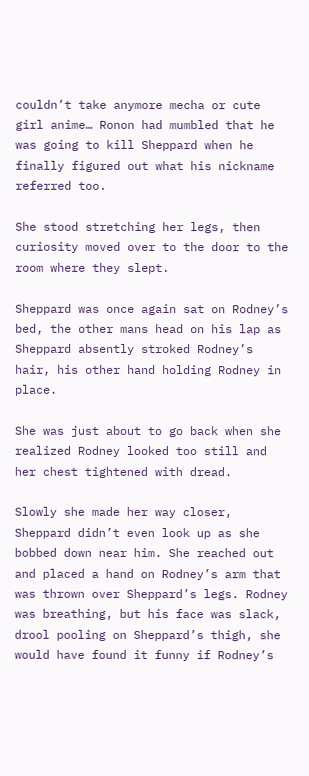couldn’t take anymore mecha or cute girl anime… Ronon had mumbled that he was going to kill Sheppard when he finally figured out what his nickname referred too.

She stood stretching her legs, then curiosity moved over to the door to the room where they slept.

Sheppard was once again sat on Rodney’s bed, the other mans head on his lap as Sheppard absently stroked Rodney’s hair, his other hand holding Rodney in place.

She was just about to go back when she realized Rodney looked too still and her chest tightened with dread.

Slowly she made her way closer, Sheppard didn’t even look up as she bobbed down near him. She reached out and placed a hand on Rodney’s arm that was thrown over Sheppard’s legs. Rodney was breathing, but his face was slack, drool pooling on Sheppard’s thigh, she would have found it funny if Rodney’s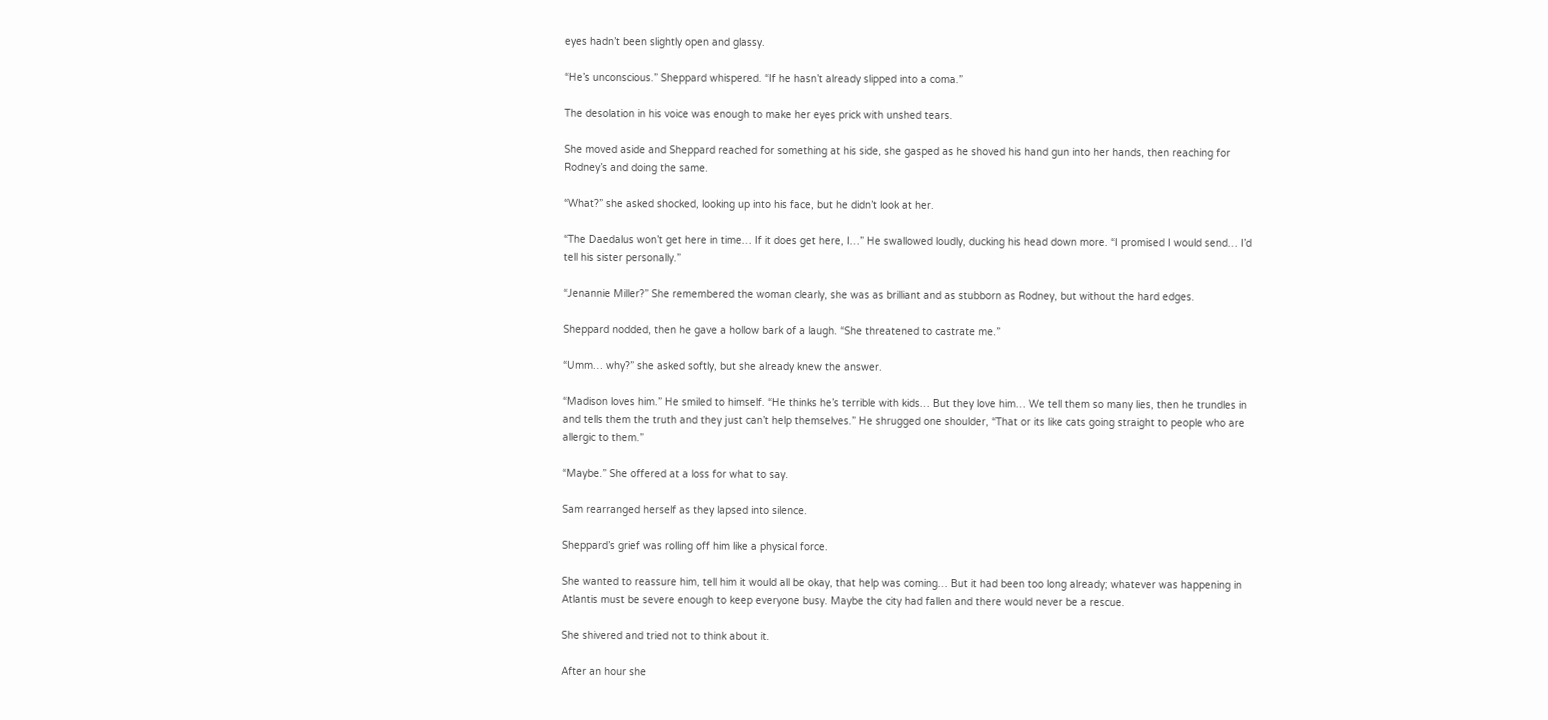eyes hadn’t been slightly open and glassy.

“He’s unconscious.” Sheppard whispered. “If he hasn’t already slipped into a coma.”

The desolation in his voice was enough to make her eyes prick with unshed tears.

She moved aside and Sheppard reached for something at his side, she gasped as he shoved his hand gun into her hands, then reaching for Rodney’s and doing the same.

“What?” she asked shocked, looking up into his face, but he didn’t look at her.

“The Daedalus won’t get here in time… If it does get here, I…” He swallowed loudly, ducking his head down more. “I promised I would send… I’d tell his sister personally.”

“Jenannie Miller?” She remembered the woman clearly, she was as brilliant and as stubborn as Rodney, but without the hard edges.

Sheppard nodded, then he gave a hollow bark of a laugh. “She threatened to castrate me.”

“Umm… why?” she asked softly, but she already knew the answer.

“Madison loves him.” He smiled to himself. “He thinks he’s terrible with kids… But they love him… We tell them so many lies, then he trundles in and tells them the truth and they just can’t help themselves.” He shrugged one shoulder, “That or its like cats going straight to people who are allergic to them.”

“Maybe.” She offered at a loss for what to say.

Sam rearranged herself as they lapsed into silence.

Sheppard’s grief was rolling off him like a physical force.

She wanted to reassure him, tell him it would all be okay, that help was coming… But it had been too long already; whatever was happening in Atlantis must be severe enough to keep everyone busy. Maybe the city had fallen and there would never be a rescue.

She shivered and tried not to think about it.

After an hour she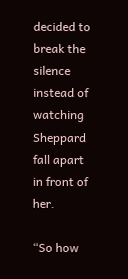decided to break the silence instead of watching Sheppard fall apart in front of her.

“So how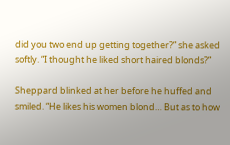did you two end up getting together?” she asked softly. “I thought he liked short haired blonds?”

Sheppard blinked at her before he huffed and smiled. “He likes his women blond… But as to how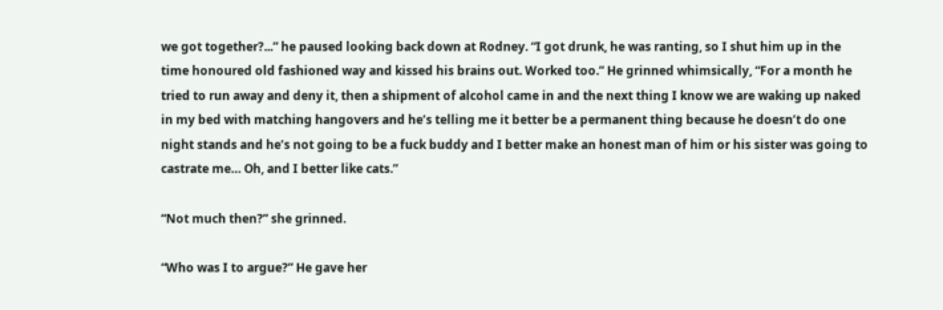we got together?...” he paused looking back down at Rodney. “I got drunk, he was ranting, so I shut him up in the time honoured old fashioned way and kissed his brains out. Worked too.” He grinned whimsically, “For a month he tried to run away and deny it, then a shipment of alcohol came in and the next thing I know we are waking up naked in my bed with matching hangovers and he’s telling me it better be a permanent thing because he doesn’t do one night stands and he’s not going to be a fuck buddy and I better make an honest man of him or his sister was going to castrate me… Oh, and I better like cats.”

“Not much then?” she grinned.

“Who was I to argue?” He gave her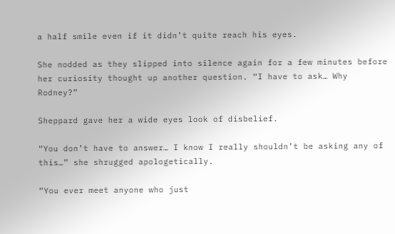a half smile even if it didn’t quite reach his eyes.

She nodded as they slipped into silence again for a few minutes before her curiosity thought up another question. “I have to ask… Why Rodney?”

Sheppard gave her a wide eyes look of disbelief.

“You don’t have to answer… I know I really shouldn’t be asking any of this…” she shrugged apologetically.

“You ever meet anyone who just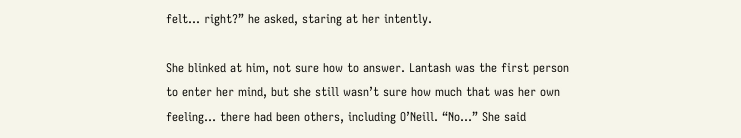felt… right?” he asked, staring at her intently.

She blinked at him, not sure how to answer. Lantash was the first person to enter her mind, but she still wasn’t sure how much that was her own feeling… there had been others, including O’Neill. “No…” She said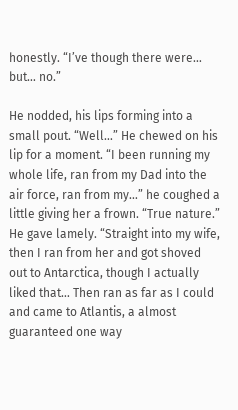honestly. “I’ve though there were… but… no.”

He nodded, his lips forming into a small pout. “Well…” He chewed on his lip for a moment. “I been running my whole life, ran from my Dad into the air force, ran from my…” he coughed a little giving her a frown. “True nature.” He gave lamely. “Straight into my wife, then I ran from her and got shoved out to Antarctica, though I actually liked that… Then ran as far as I could and came to Atlantis, a almost guaranteed one way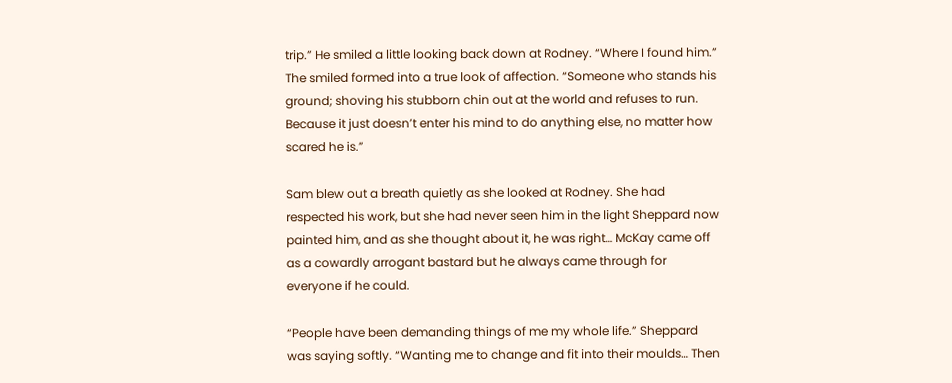trip.” He smiled a little looking back down at Rodney. “Where I found him.” The smiled formed into a true look of affection. “Someone who stands his ground; shoving his stubborn chin out at the world and refuses to run. Because it just doesn’t enter his mind to do anything else, no matter how scared he is.”

Sam blew out a breath quietly as she looked at Rodney. She had respected his work, but she had never seen him in the light Sheppard now painted him, and as she thought about it, he was right… McKay came off as a cowardly arrogant bastard but he always came through for everyone if he could.

“People have been demanding things of me my whole life.” Sheppard was saying softly. “Wanting me to change and fit into their moulds… Then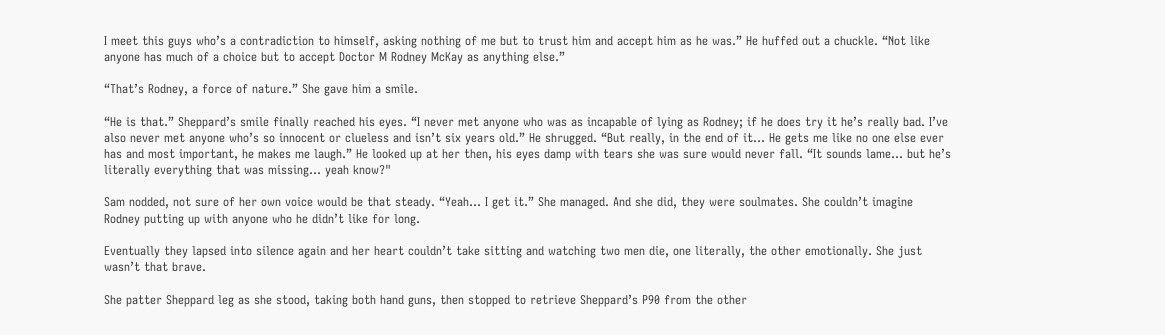I meet this guys who’s a contradiction to himself, asking nothing of me but to trust him and accept him as he was.” He huffed out a chuckle. “Not like anyone has much of a choice but to accept Doctor M Rodney McKay as anything else.”

“That’s Rodney, a force of nature.” She gave him a smile.

“He is that.” Sheppard’s smile finally reached his eyes. “I never met anyone who was as incapable of lying as Rodney; if he does try it he’s really bad. I’ve also never met anyone who’s so innocent or clueless and isn’t six years old.” He shrugged. “But really, in the end of it… He gets me like no one else ever has and most important, he makes me laugh.” He looked up at her then, his eyes damp with tears she was sure would never fall. “It sounds lame… but he’s literally everything that was missing… yeah know?"

Sam nodded, not sure of her own voice would be that steady. “Yeah… I get it.” She managed. And she did, they were soulmates. She couldn’t imagine Rodney putting up with anyone who he didn’t like for long.

Eventually they lapsed into silence again and her heart couldn’t take sitting and watching two men die, one literally, the other emotionally. She just wasn’t that brave.

She patter Sheppard leg as she stood, taking both hand guns, then stopped to retrieve Sheppard’s P90 from the other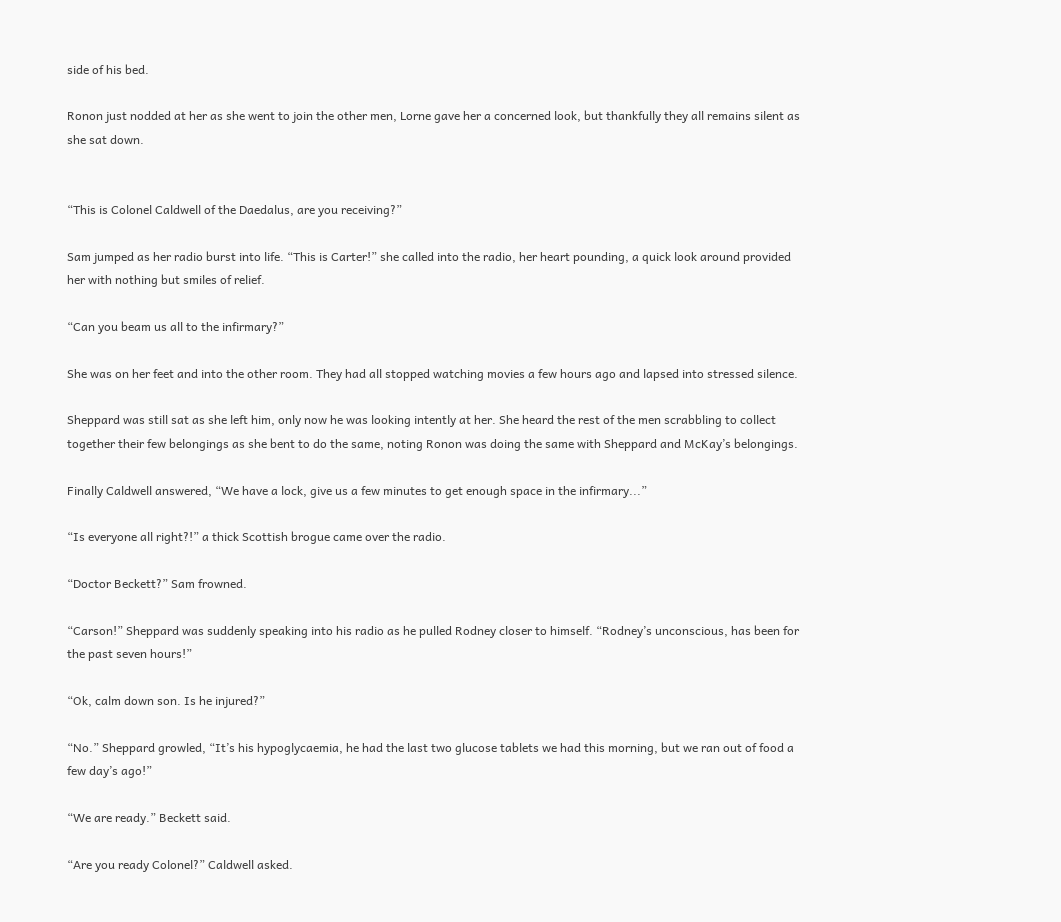side of his bed.

Ronon just nodded at her as she went to join the other men, Lorne gave her a concerned look, but thankfully they all remains silent as she sat down.


“This is Colonel Caldwell of the Daedalus, are you receiving?”

Sam jumped as her radio burst into life. “This is Carter!” she called into the radio, her heart pounding, a quick look around provided her with nothing but smiles of relief.

“Can you beam us all to the infirmary?”

She was on her feet and into the other room. They had all stopped watching movies a few hours ago and lapsed into stressed silence.

Sheppard was still sat as she left him, only now he was looking intently at her. She heard the rest of the men scrabbling to collect together their few belongings as she bent to do the same, noting Ronon was doing the same with Sheppard and McKay’s belongings.

Finally Caldwell answered, “We have a lock, give us a few minutes to get enough space in the infirmary...”

“Is everyone all right?!” a thick Scottish brogue came over the radio.

“Doctor Beckett?” Sam frowned.

“Carson!” Sheppard was suddenly speaking into his radio as he pulled Rodney closer to himself. “Rodney’s unconscious, has been for the past seven hours!”

“Ok, calm down son. Is he injured?”

“No.” Sheppard growled, “It’s his hypoglycaemia, he had the last two glucose tablets we had this morning, but we ran out of food a few day’s ago!”

“We are ready.” Beckett said.

“Are you ready Colonel?” Caldwell asked.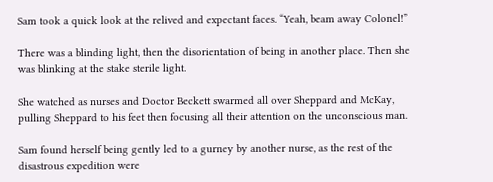Sam took a quick look at the relived and expectant faces. “Yeah, beam away Colonel!”

There was a blinding light, then the disorientation of being in another place. Then she was blinking at the stake sterile light.

She watched as nurses and Doctor Beckett swarmed all over Sheppard and McKay, pulling Sheppard to his feet then focusing all their attention on the unconscious man.

Sam found herself being gently led to a gurney by another nurse, as the rest of the disastrous expedition were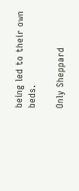being led to their own beds.

Only Sheppard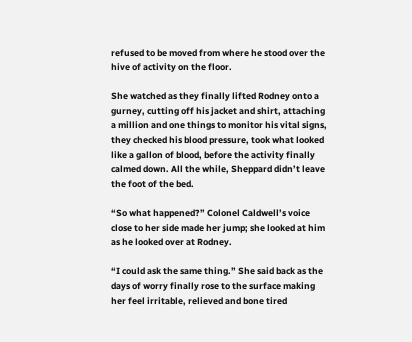refused to be moved from where he stood over the hive of activity on the floor.

She watched as they finally lifted Rodney onto a gurney, cutting off his jacket and shirt, attaching a million and one things to monitor his vital signs, they checked his blood pressure, took what looked like a gallon of blood, before the activity finally calmed down. All the while, Sheppard didn’t leave the foot of the bed.

“So what happened?” Colonel Caldwell’s voice close to her side made her jump; she looked at him as he looked over at Rodney.

“I could ask the same thing.” She said back as the days of worry finally rose to the surface making her feel irritable, relieved and bone tired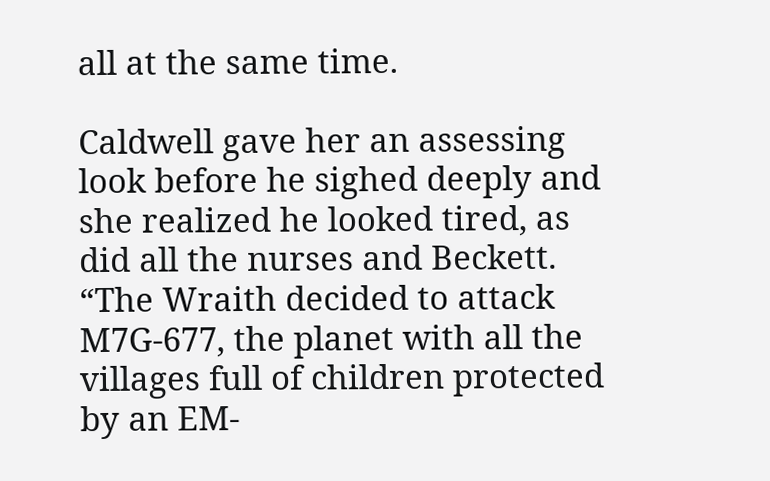all at the same time.

Caldwell gave her an assessing look before he sighed deeply and she realized he looked tired, as did all the nurses and Beckett. “The Wraith decided to attack M7G-677, the planet with all the villages full of children protected by an EM-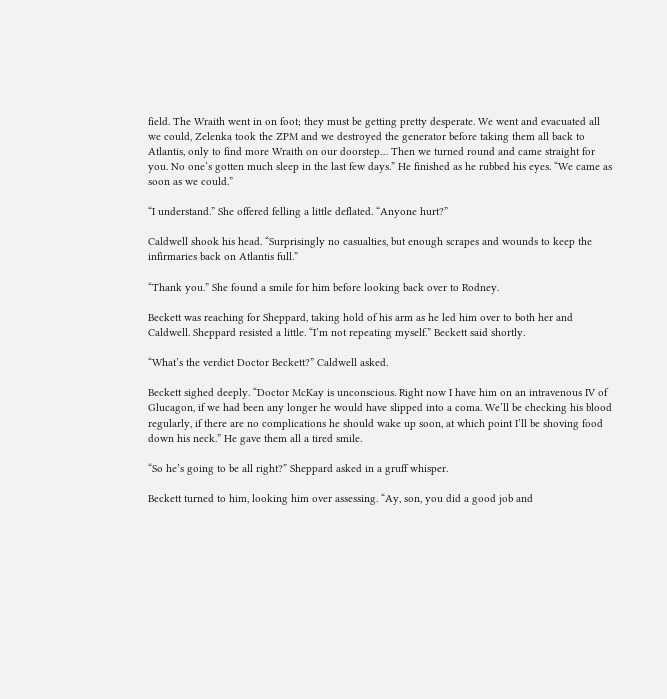field. The Wraith went in on foot; they must be getting pretty desperate. We went and evacuated all we could, Zelenka took the ZPM and we destroyed the generator before taking them all back to Atlantis, only to find more Wraith on our doorstep… Then we turned round and came straight for you. No one’s gotten much sleep in the last few days.” He finished as he rubbed his eyes. “We came as soon as we could.”

“I understand.” She offered felling a little deflated. “Anyone hurt?”

Caldwell shook his head. “Surprisingly no casualties, but enough scrapes and wounds to keep the infirmaries back on Atlantis full.”

“Thank you.” She found a smile for him before looking back over to Rodney.

Beckett was reaching for Sheppard, taking hold of his arm as he led him over to both her and Caldwell. Sheppard resisted a little. “I’m not repeating myself.” Beckett said shortly.

“What’s the verdict Doctor Beckett?” Caldwell asked.

Beckett sighed deeply. “Doctor McKay is unconscious. Right now I have him on an intravenous IV of Glucagon, if we had been any longer he would have slipped into a coma. We’ll be checking his blood regularly, if there are no complications he should wake up soon, at which point I’ll be shoving food down his neck.” He gave them all a tired smile.

“So he’s going to be all right?” Sheppard asked in a gruff whisper.

Beckett turned to him, looking him over assessing. “Ay, son, you did a good job and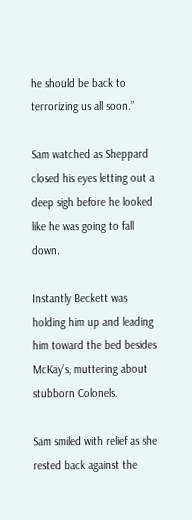he should be back to terrorizing us all soon.”

Sam watched as Sheppard closed his eyes letting out a deep sigh before he looked like he was going to fall down.

Instantly Beckett was holding him up and leading him toward the bed besides McKay’s, muttering about stubborn Colonels.

Sam smiled with relief as she rested back against the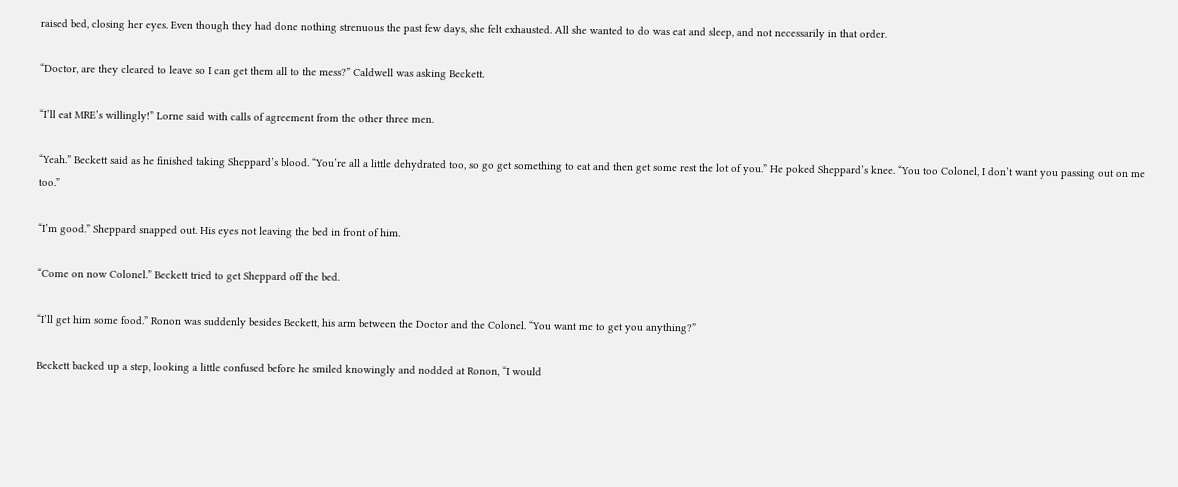raised bed, closing her eyes. Even though they had done nothing strenuous the past few days, she felt exhausted. All she wanted to do was eat and sleep, and not necessarily in that order.

“Doctor, are they cleared to leave so I can get them all to the mess?” Caldwell was asking Beckett.

“I’ll eat MRE’s willingly!” Lorne said with calls of agreement from the other three men.

“Yeah.” Beckett said as he finished taking Sheppard’s blood. “You’re all a little dehydrated too, so go get something to eat and then get some rest the lot of you.” He poked Sheppard’s knee. “You too Colonel, I don’t want you passing out on me too.”

“I’m good.” Sheppard snapped out. His eyes not leaving the bed in front of him.

“Come on now Colonel.” Beckett tried to get Sheppard off the bed.

“I’ll get him some food.” Ronon was suddenly besides Beckett, his arm between the Doctor and the Colonel. “You want me to get you anything?”

Beckett backed up a step, looking a little confused before he smiled knowingly and nodded at Ronon, “I would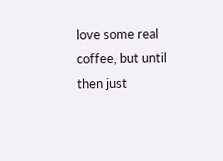love some real coffee, but until then just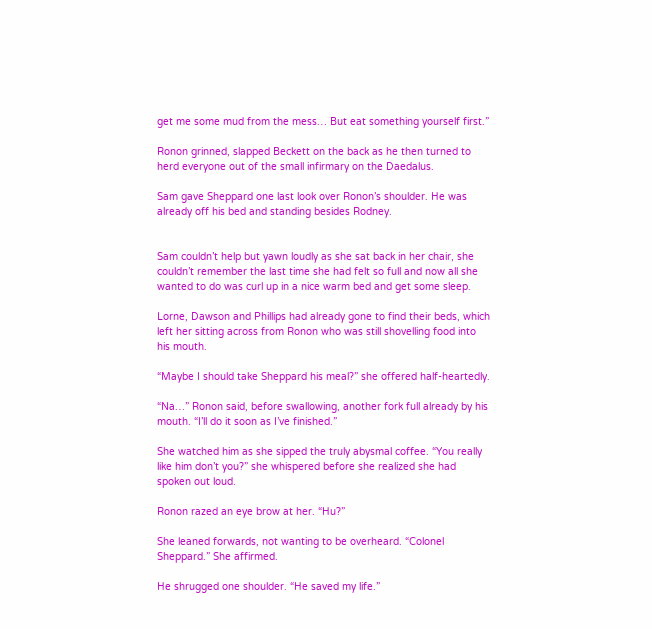get me some mud from the mess… But eat something yourself first.”

Ronon grinned, slapped Beckett on the back as he then turned to herd everyone out of the small infirmary on the Daedalus.

Sam gave Sheppard one last look over Ronon’s shoulder. He was already off his bed and standing besides Rodney.


Sam couldn’t help but yawn loudly as she sat back in her chair, she couldn’t remember the last time she had felt so full and now all she wanted to do was curl up in a nice warm bed and get some sleep.

Lorne, Dawson and Phillips had already gone to find their beds, which left her sitting across from Ronon who was still shovelling food into his mouth.

“Maybe I should take Sheppard his meal?” she offered half-heartedly.

“Na…” Ronon said, before swallowing, another fork full already by his mouth. “I’ll do it soon as I’ve finished.”

She watched him as she sipped the truly abysmal coffee. “You really like him don’t you?” she whispered before she realized she had spoken out loud.

Ronon razed an eye brow at her. “Hu?”

She leaned forwards, not wanting to be overheard. “Colonel Sheppard.” She affirmed.

He shrugged one shoulder. “He saved my life.”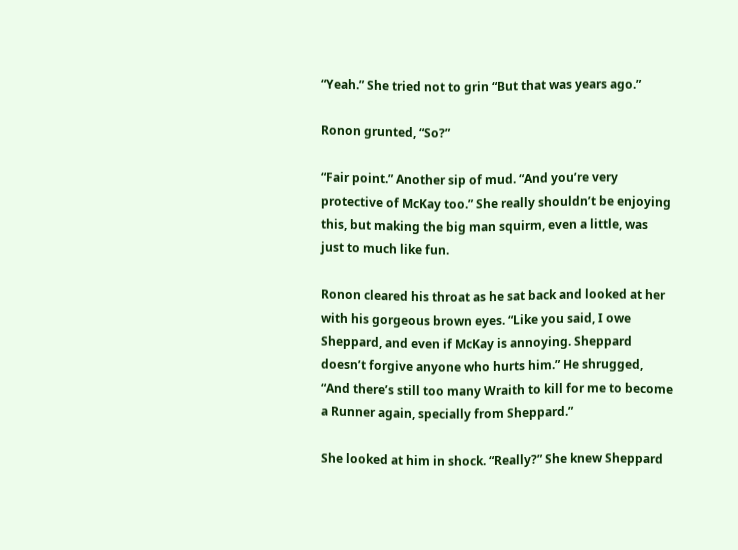“Yeah.” She tried not to grin “But that was years ago.”

Ronon grunted, “So?”

“Fair point.” Another sip of mud. “And you’re very protective of McKay too.” She really shouldn’t be enjoying this, but making the big man squirm, even a little, was just to much like fun.

Ronon cleared his throat as he sat back and looked at her with his gorgeous brown eyes. “Like you said, I owe Sheppard, and even if McKay is annoying. Sheppard doesn’t forgive anyone who hurts him.” He shrugged, “And there’s still too many Wraith to kill for me to become a Runner again, specially from Sheppard.”

She looked at him in shock. “Really?” She knew Sheppard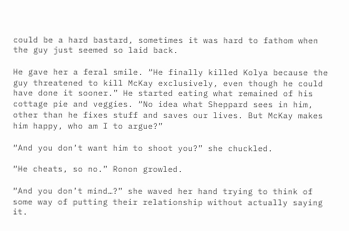could be a hard bastard, sometimes it was hard to fathom when the guy just seemed so laid back.

He gave her a feral smile. “He finally killed Kolya because the guy threatened to kill McKay exclusively, even though he could have done it sooner.” He started eating what remained of his cottage pie and veggies. “No idea what Sheppard sees in him, other than he fixes stuff and saves our lives. But McKay makes him happy, who am I to argue?”

“And you don’t want him to shoot you?” she chuckled.

“He cheats, so no.” Ronon growled.

“And you don’t mind…?” she waved her hand trying to think of some way of putting their relationship without actually saying it.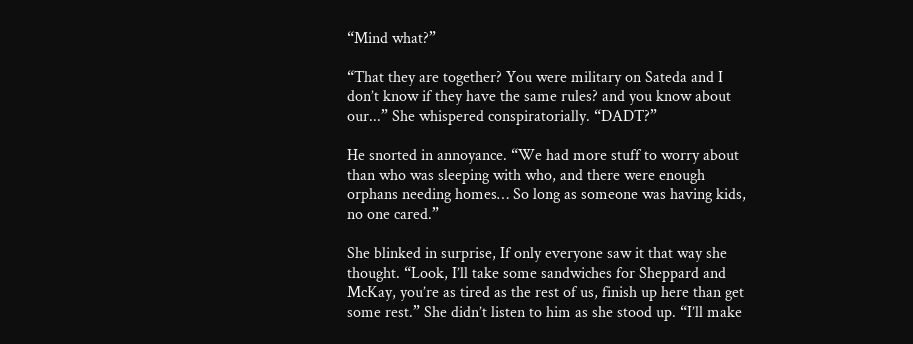“Mind what?”

“That they are together? You were military on Sateda and I don’t know if they have the same rules? and you know about our...” She whispered conspiratorially. “DADT?”

He snorted in annoyance. “We had more stuff to worry about than who was sleeping with who, and there were enough orphans needing homes… So long as someone was having kids, no one cared.”

She blinked in surprise, If only everyone saw it that way she thought. “Look, I’ll take some sandwiches for Sheppard and McKay, you’re as tired as the rest of us, finish up here than get some rest.” She didn’t listen to him as she stood up. “I’ll make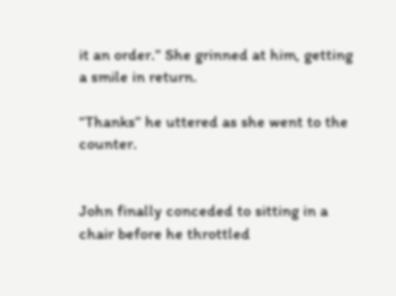it an order.” She grinned at him, getting a smile in return.

“Thanks” he uttered as she went to the counter.


John finally conceded to sitting in a chair before he throttled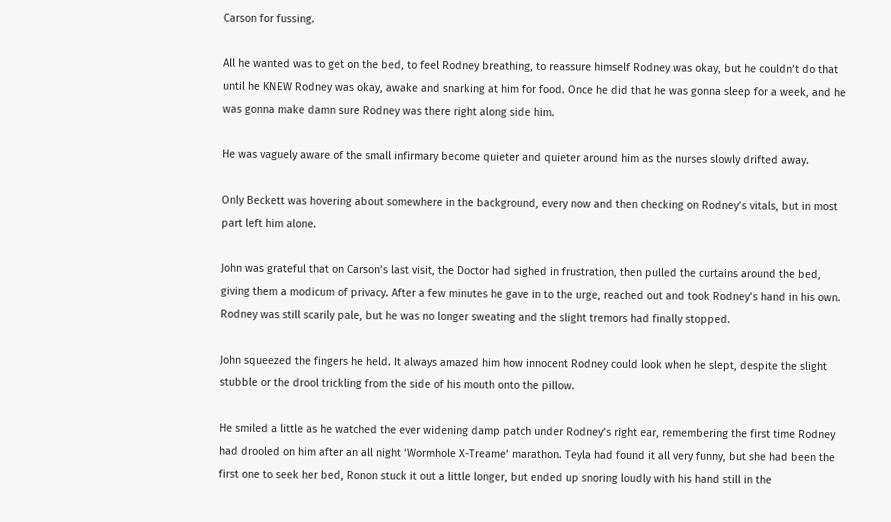Carson for fussing.

All he wanted was to get on the bed, to feel Rodney breathing, to reassure himself Rodney was okay, but he couldn’t do that until he KNEW Rodney was okay, awake and snarking at him for food. Once he did that he was gonna sleep for a week, and he was gonna make damn sure Rodney was there right along side him.

He was vaguely aware of the small infirmary become quieter and quieter around him as the nurses slowly drifted away.

Only Beckett was hovering about somewhere in the background, every now and then checking on Rodney’s vitals, but in most part left him alone.

John was grateful that on Carson’s last visit, the Doctor had sighed in frustration, then pulled the curtains around the bed, giving them a modicum of privacy. After a few minutes he gave in to the urge, reached out and took Rodney’s hand in his own. Rodney was still scarily pale, but he was no longer sweating and the slight tremors had finally stopped.

John squeezed the fingers he held. It always amazed him how innocent Rodney could look when he slept, despite the slight stubble or the drool trickling from the side of his mouth onto the pillow.

He smiled a little as he watched the ever widening damp patch under Rodney’s right ear, remembering the first time Rodney had drooled on him after an all night ‘Wormhole X-Treame’ marathon. Teyla had found it all very funny, but she had been the first one to seek her bed, Ronon stuck it out a little longer, but ended up snoring loudly with his hand still in the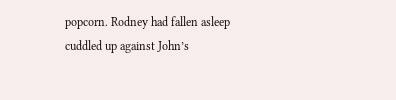popcorn. Rodney had fallen asleep cuddled up against John’s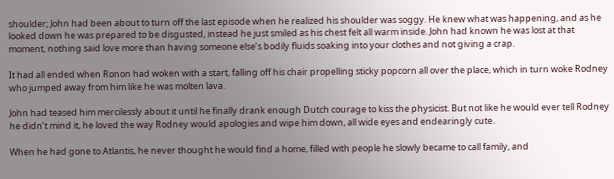shoulder; John had been about to turn off the last episode when he realized his shoulder was soggy. He knew what was happening, and as he looked down he was prepared to be disgusted, instead he just smiled as his chest felt all warm inside. John had known he was lost at that moment, nothing said love more than having someone else’s bodily fluids soaking into your clothes and not giving a crap.

It had all ended when Ronon had woken with a start, falling off his chair propelling sticky popcorn all over the place, which in turn woke Rodney who jumped away from him like he was molten lava.

John had teased him mercilessly about it until he finally drank enough Dutch courage to kiss the physicist. But not like he would ever tell Rodney he didn’t mind it, he loved the way Rodney would apologies and wipe him down, all wide eyes and endearingly cute.

When he had gone to Atlantis, he never thought he would find a home, filled with people he slowly became to call family, and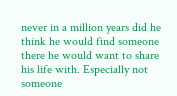never in a million years did he think he would find someone there he would want to share his life with. Especially not someone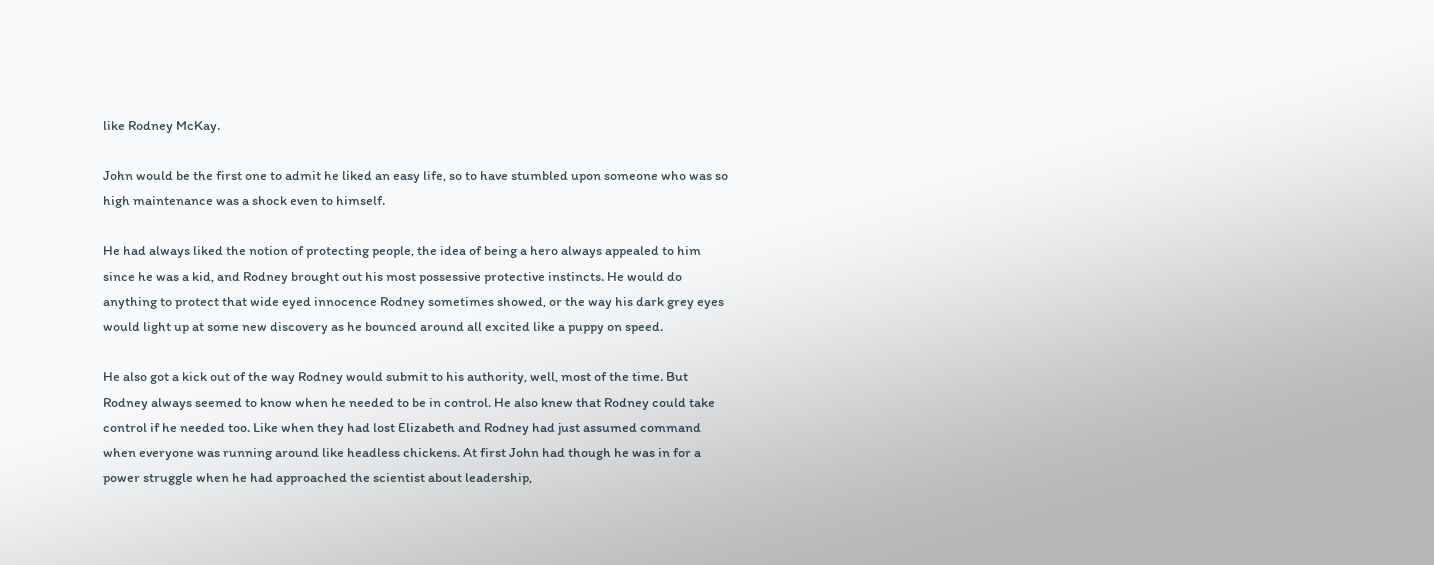like Rodney McKay.

John would be the first one to admit he liked an easy life, so to have stumbled upon someone who was so high maintenance was a shock even to himself.

He had always liked the notion of protecting people, the idea of being a hero always appealed to him since he was a kid, and Rodney brought out his most possessive protective instincts. He would do anything to protect that wide eyed innocence Rodney sometimes showed, or the way his dark grey eyes would light up at some new discovery as he bounced around all excited like a puppy on speed.

He also got a kick out of the way Rodney would submit to his authority, well, most of the time. But Rodney always seemed to know when he needed to be in control. He also knew that Rodney could take control if he needed too. Like when they had lost Elizabeth and Rodney had just assumed command when everyone was running around like headless chickens. At first John had though he was in for a power struggle when he had approached the scientist about leadership,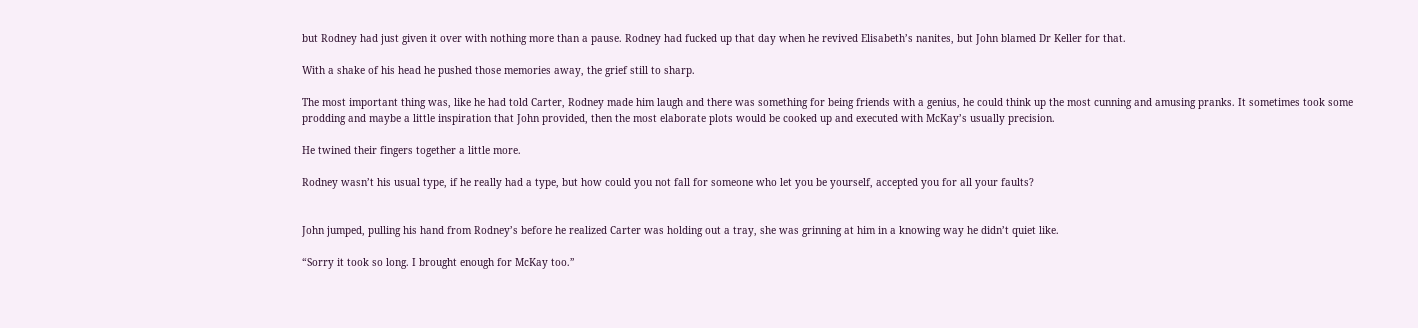but Rodney had just given it over with nothing more than a pause. Rodney had fucked up that day when he revived Elisabeth’s nanites, but John blamed Dr Keller for that.

With a shake of his head he pushed those memories away, the grief still to sharp.

The most important thing was, like he had told Carter, Rodney made him laugh and there was something for being friends with a genius, he could think up the most cunning and amusing pranks. It sometimes took some prodding and maybe a little inspiration that John provided, then the most elaborate plots would be cooked up and executed with McKay’s usually precision.

He twined their fingers together a little more.

Rodney wasn’t his usual type, if he really had a type, but how could you not fall for someone who let you be yourself, accepted you for all your faults?


John jumped, pulling his hand from Rodney’s before he realized Carter was holding out a tray, she was grinning at him in a knowing way he didn’t quiet like.

“Sorry it took so long. I brought enough for McKay too.”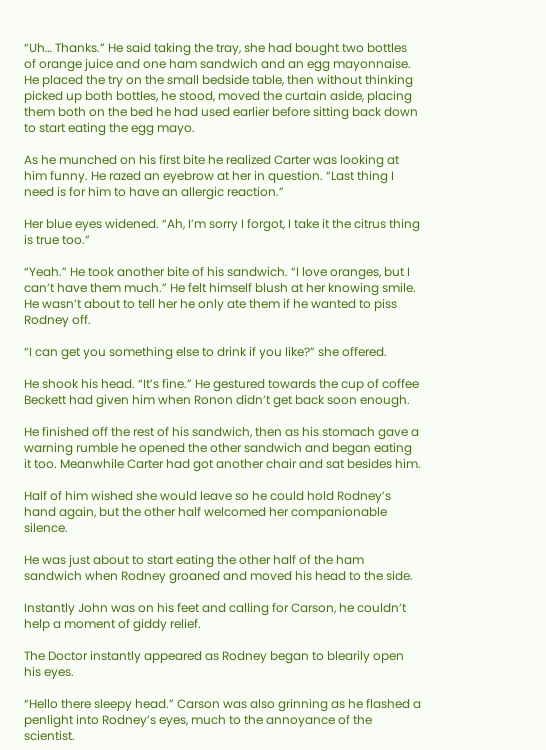“Uh… Thanks.” He said taking the tray, she had bought two bottles of orange juice and one ham sandwich and an egg mayonnaise. He placed the try on the small bedside table, then without thinking picked up both bottles, he stood, moved the curtain aside, placing them both on the bed he had used earlier before sitting back down to start eating the egg mayo.

As he munched on his first bite he realized Carter was looking at him funny. He razed an eyebrow at her in question. “Last thing I need is for him to have an allergic reaction.”

Her blue eyes widened. “Ah, I’m sorry I forgot, I take it the citrus thing is true too.”

“Yeah.” He took another bite of his sandwich. “I love oranges, but I can’t have them much.” He felt himself blush at her knowing smile. He wasn’t about to tell her he only ate them if he wanted to piss Rodney off.

“I can get you something else to drink if you like?” she offered.

He shook his head. “It’s fine.” He gestured towards the cup of coffee Beckett had given him when Ronon didn’t get back soon enough.

He finished off the rest of his sandwich, then as his stomach gave a warning rumble he opened the other sandwich and began eating it too. Meanwhile Carter had got another chair and sat besides him.

Half of him wished she would leave so he could hold Rodney’s hand again, but the other half welcomed her companionable silence.

He was just about to start eating the other half of the ham sandwich when Rodney groaned and moved his head to the side.

Instantly John was on his feet and calling for Carson, he couldn’t help a moment of giddy relief.

The Doctor instantly appeared as Rodney began to blearily open his eyes.

“Hello there sleepy head.” Carson was also grinning as he flashed a penlight into Rodney’s eyes, much to the annoyance of the scientist.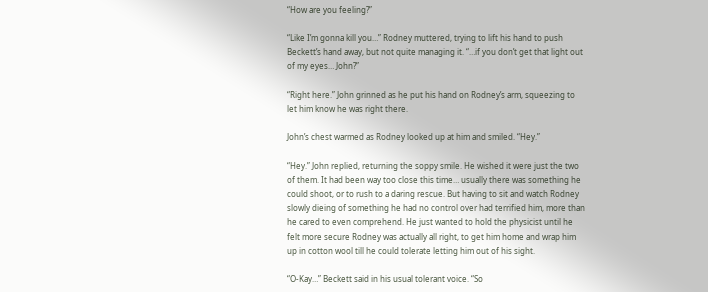“How are you feeling?”

“Like I’m gonna kill you…” Rodney muttered, trying to lift his hand to push Beckett’s hand away, but not quite managing it. “…if you don’t get that light out of my eyes… John?”

“Right here.” John grinned as he put his hand on Rodney’s arm, squeezing to let him know he was right there.

John’s chest warmed as Rodney looked up at him and smiled. “Hey.”

“Hey.” John replied, returning the soppy smile. He wished it were just the two of them. It had been way too close this time… usually there was something he could shoot, or to rush to a daring rescue. But having to sit and watch Rodney slowly dieing of something he had no control over had terrified him, more than he cared to even comprehend. He just wanted to hold the physicist until he felt more secure Rodney was actually all right, to get him home and wrap him up in cotton wool till he could tolerate letting him out of his sight.

“O-Kay…” Beckett said in his usual tolerant voice. “So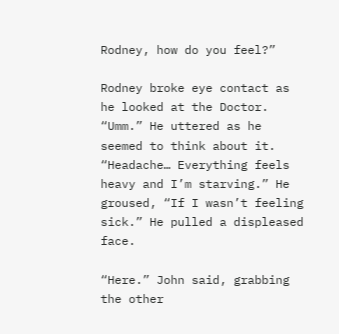Rodney, how do you feel?”

Rodney broke eye contact as he looked at the Doctor. “Umm.” He uttered as he seemed to think about it. “Headache… Everything feels heavy and I’m starving.” He groused, “If I wasn’t feeling sick.” He pulled a displeased face.

“Here.” John said, grabbing the other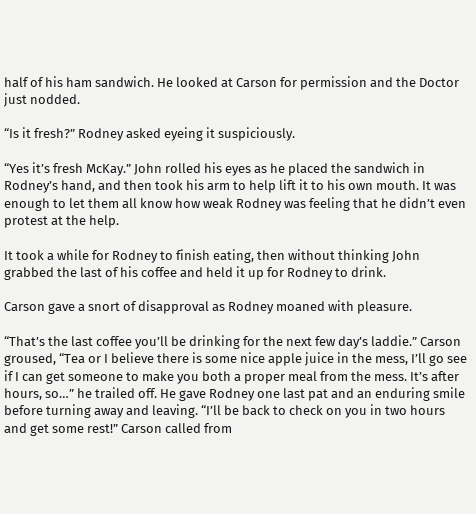half of his ham sandwich. He looked at Carson for permission and the Doctor just nodded.

“Is it fresh?” Rodney asked eyeing it suspiciously.

“Yes it’s fresh McKay.” John rolled his eyes as he placed the sandwich in Rodney’s hand, and then took his arm to help lift it to his own mouth. It was enough to let them all know how weak Rodney was feeling that he didn’t even protest at the help.

It took a while for Rodney to finish eating, then without thinking John grabbed the last of his coffee and held it up for Rodney to drink.

Carson gave a snort of disapproval as Rodney moaned with pleasure.

“That’s the last coffee you’ll be drinking for the next few day’s laddie.” Carson groused, “Tea or I believe there is some nice apple juice in the mess, I’ll go see if I can get someone to make you both a proper meal from the mess. It’s after hours, so…” he trailed off. He gave Rodney one last pat and an enduring smile before turning away and leaving. “I’ll be back to check on you in two hours and get some rest!” Carson called from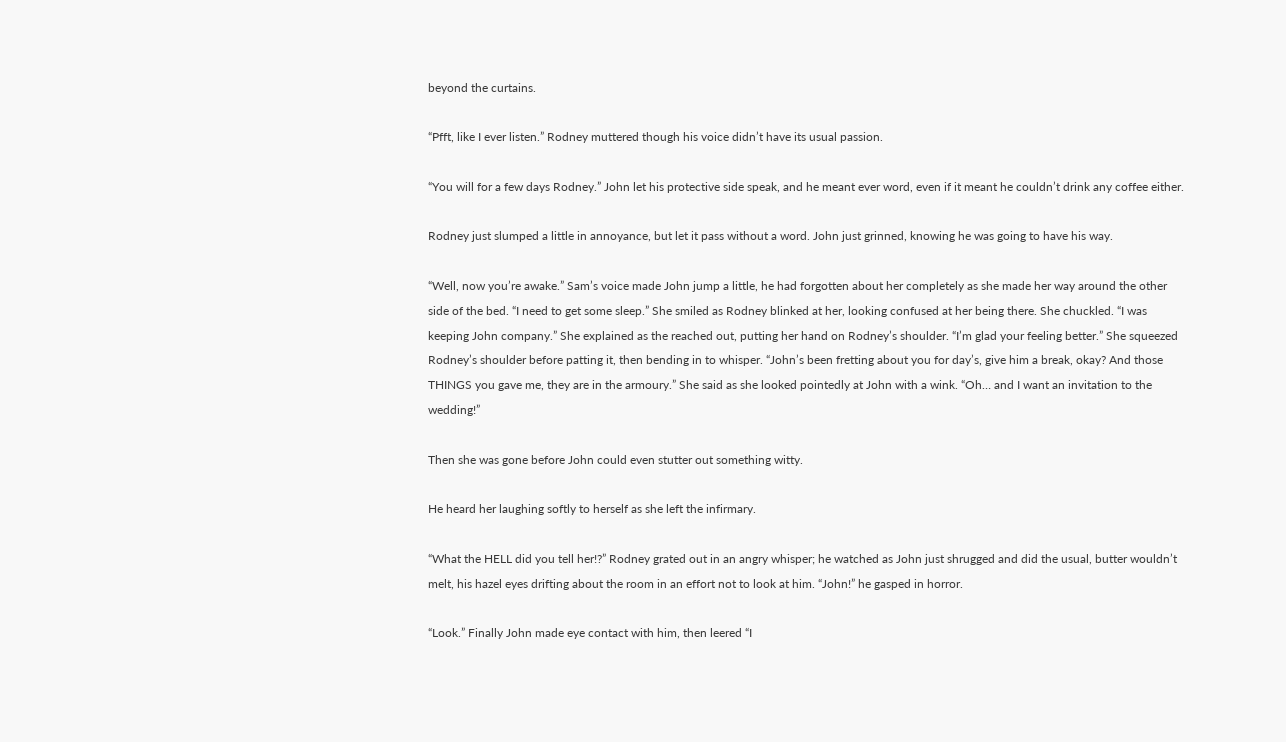beyond the curtains.

“Pfft, like I ever listen.” Rodney muttered though his voice didn’t have its usual passion.

“You will for a few days Rodney.” John let his protective side speak, and he meant ever word, even if it meant he couldn’t drink any coffee either.

Rodney just slumped a little in annoyance, but let it pass without a word. John just grinned, knowing he was going to have his way.

“Well, now you’re awake.” Sam’s voice made John jump a little, he had forgotten about her completely as she made her way around the other side of the bed. “I need to get some sleep.” She smiled as Rodney blinked at her, looking confused at her being there. She chuckled. “I was keeping John company.” She explained as the reached out, putting her hand on Rodney’s shoulder. “I’m glad your feeling better.” She squeezed Rodney’s shoulder before patting it, then bending in to whisper. “John’s been fretting about you for day’s, give him a break, okay? And those THINGS you gave me, they are in the armoury.” She said as she looked pointedly at John with a wink. “Oh… and I want an invitation to the wedding!”

Then she was gone before John could even stutter out something witty.

He heard her laughing softly to herself as she left the infirmary.

“What the HELL did you tell her!?” Rodney grated out in an angry whisper; he watched as John just shrugged and did the usual, butter wouldn’t melt, his hazel eyes drifting about the room in an effort not to look at him. “John!” he gasped in horror.

“Look.” Finally John made eye contact with him, then leered “I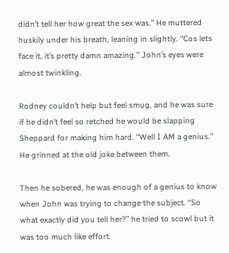didn’t tell her how great the sex was.” He muttered huskily under his breath, leaning in slightly. “Cos lets face it, it’s pretty damn amazing.” John’s eyes were almost twinkling.

Rodney couldn’t help but feel smug, and he was sure if he didn’t feel so retched he would be slapping Sheppard for making him hard. “Well I AM a genius.” He grinned at the old joke between them.

Then he sobered, he was enough of a genius to know when John was trying to change the subject. “So what exactly did you tell her?” he tried to scowl but it was too much like effort.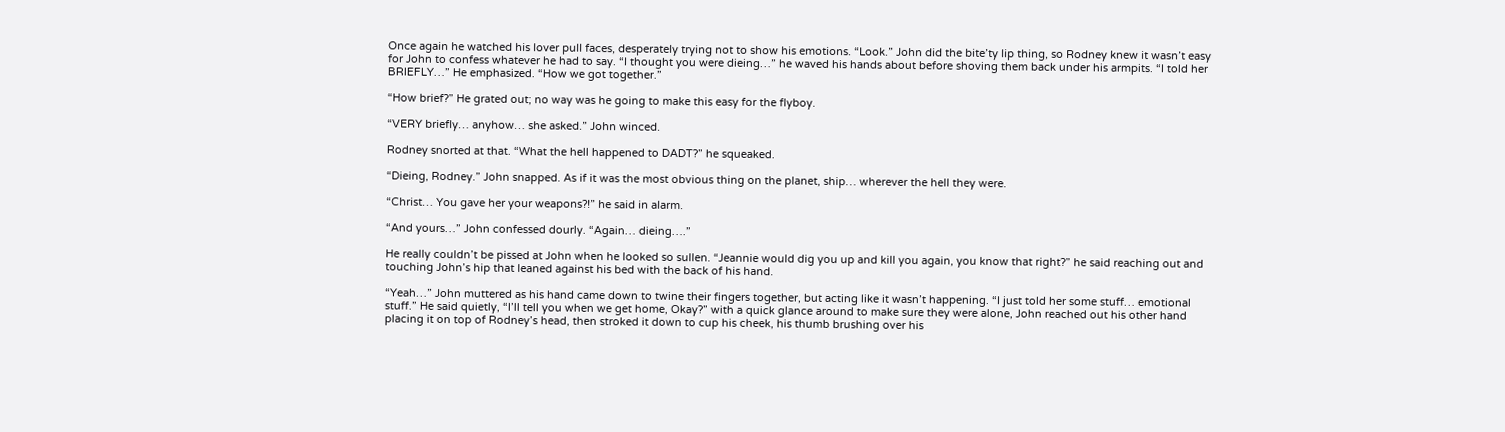Once again he watched his lover pull faces, desperately trying not to show his emotions. “Look.” John did the bite’ty lip thing, so Rodney knew it wasn’t easy for John to confess whatever he had to say. “I thought you were dieing…” he waved his hands about before shoving them back under his armpits. “I told her BRIEFLY…” He emphasized. “How we got together.”

“How brief?” He grated out; no way was he going to make this easy for the flyboy.

“VERY briefly… anyhow… she asked.” John winced.

Rodney snorted at that. “What the hell happened to DADT?” he squeaked.

“Dieing, Rodney.” John snapped. As if it was the most obvious thing on the planet, ship… wherever the hell they were.

“Christ… You gave her your weapons?!” he said in alarm.

“And yours…” John confessed dourly. “Again… dieing….”

He really couldn’t be pissed at John when he looked so sullen. “Jeannie would dig you up and kill you again, you know that right?” he said reaching out and touching John’s hip that leaned against his bed with the back of his hand.

“Yeah…” John muttered as his hand came down to twine their fingers together, but acting like it wasn’t happening. “I just told her some stuff… emotional stuff.” He said quietly, “I’ll tell you when we get home, Okay?” with a quick glance around to make sure they were alone, John reached out his other hand placing it on top of Rodney’s head, then stroked it down to cup his cheek, his thumb brushing over his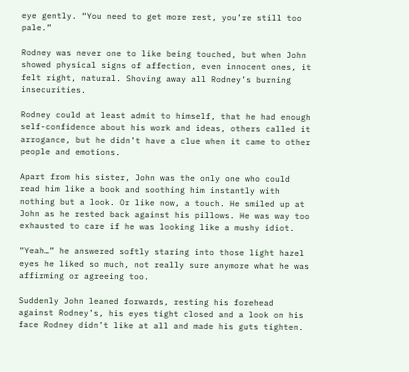eye gently. “You need to get more rest, you’re still too pale.”

Rodney was never one to like being touched, but when John showed physical signs of affection, even innocent ones, it felt right, natural. Shoving away all Rodney’s burning insecurities.

Rodney could at least admit to himself, that he had enough self-confidence about his work and ideas, others called it arrogance, but he didn’t have a clue when it came to other people and emotions.

Apart from his sister, John was the only one who could read him like a book and soothing him instantly with nothing but a look. Or like now, a touch. He smiled up at John as he rested back against his pillows. He was way too exhausted to care if he was looking like a mushy idiot.

“Yeah…” he answered softly staring into those light hazel eyes he liked so much, not really sure anymore what he was affirming or agreeing too.

Suddenly John leaned forwards, resting his forehead against Rodney’s, his eyes tight closed and a look on his face Rodney didn’t like at all and made his guts tighten.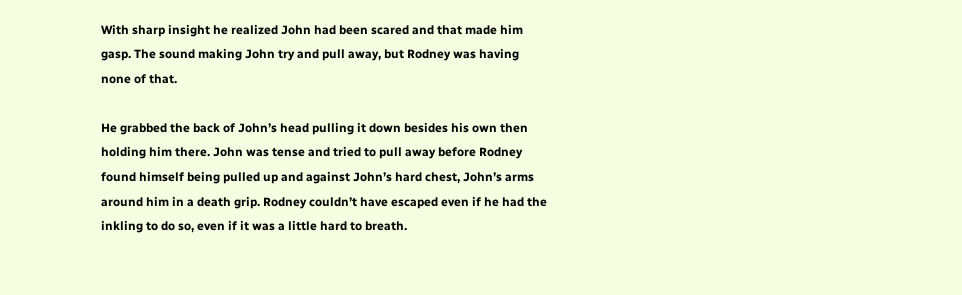With sharp insight he realized John had been scared and that made him gasp. The sound making John try and pull away, but Rodney was having none of that.

He grabbed the back of John’s head pulling it down besides his own then holding him there. John was tense and tried to pull away before Rodney found himself being pulled up and against John’s hard chest, John’s arms around him in a death grip. Rodney couldn’t have escaped even if he had the inkling to do so, even if it was a little hard to breath.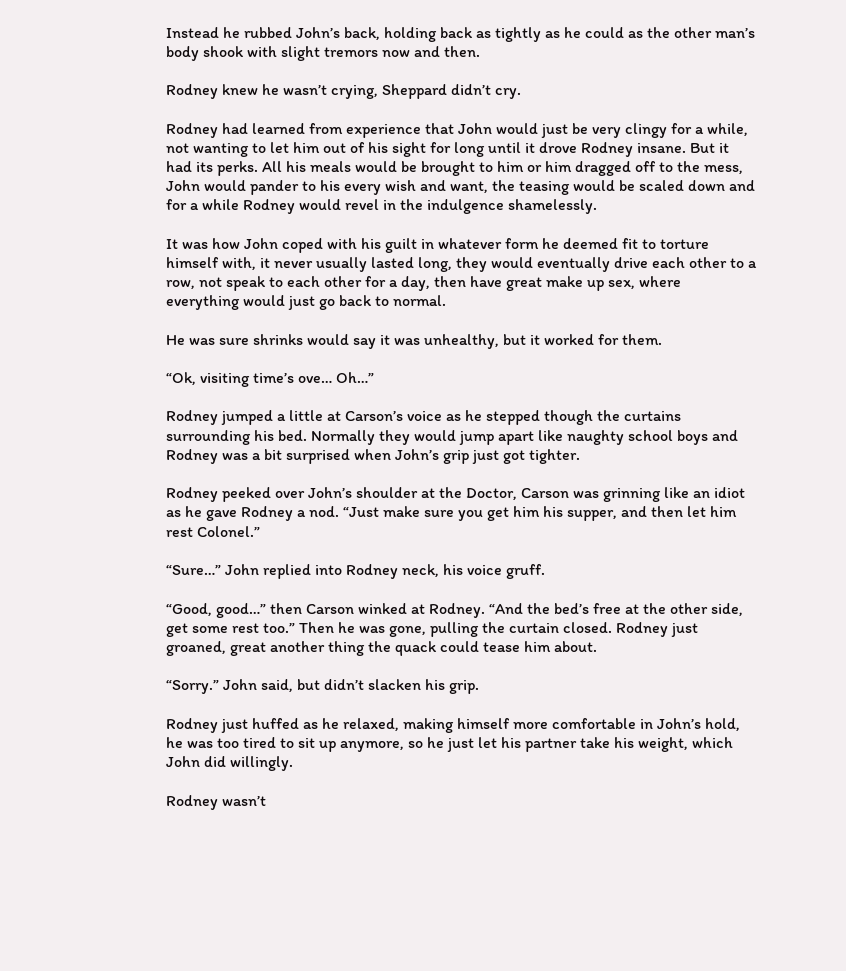Instead he rubbed John’s back, holding back as tightly as he could as the other man’s body shook with slight tremors now and then.

Rodney knew he wasn’t crying, Sheppard didn’t cry.

Rodney had learned from experience that John would just be very clingy for a while, not wanting to let him out of his sight for long until it drove Rodney insane. But it had its perks. All his meals would be brought to him or him dragged off to the mess, John would pander to his every wish and want, the teasing would be scaled down and for a while Rodney would revel in the indulgence shamelessly.

It was how John coped with his guilt in whatever form he deemed fit to torture himself with, it never usually lasted long, they would eventually drive each other to a row, not speak to each other for a day, then have great make up sex, where everything would just go back to normal.

He was sure shrinks would say it was unhealthy, but it worked for them.

“Ok, visiting time’s ove… Oh…”

Rodney jumped a little at Carson’s voice as he stepped though the curtains surrounding his bed. Normally they would jump apart like naughty school boys and Rodney was a bit surprised when John’s grip just got tighter.

Rodney peeked over John’s shoulder at the Doctor, Carson was grinning like an idiot as he gave Rodney a nod. “Just make sure you get him his supper, and then let him rest Colonel.”

“Sure…” John replied into Rodney neck, his voice gruff.

“Good, good…” then Carson winked at Rodney. “And the bed’s free at the other side, get some rest too.” Then he was gone, pulling the curtain closed. Rodney just groaned, great another thing the quack could tease him about.

“Sorry.” John said, but didn’t slacken his grip.

Rodney just huffed as he relaxed, making himself more comfortable in John’s hold, he was too tired to sit up anymore, so he just let his partner take his weight, which John did willingly.

Rodney wasn’t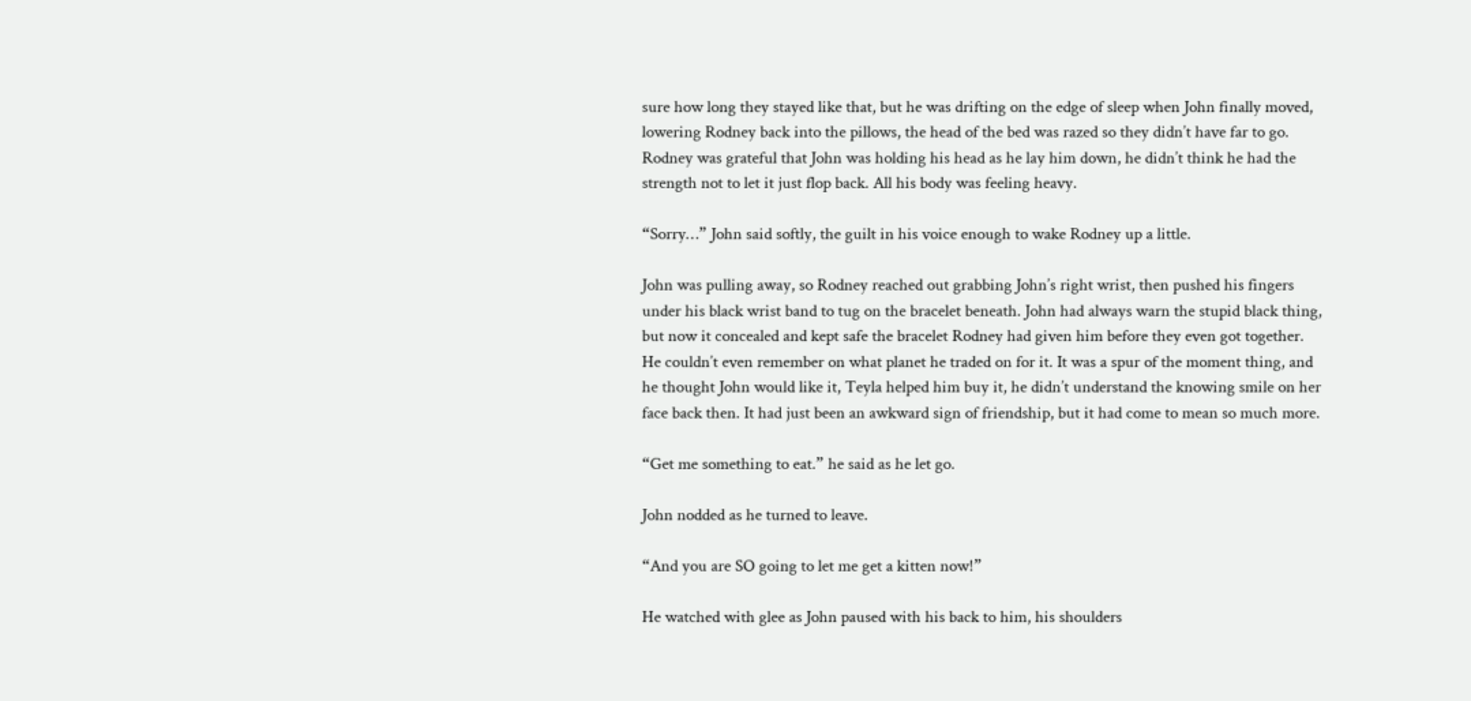sure how long they stayed like that, but he was drifting on the edge of sleep when John finally moved, lowering Rodney back into the pillows, the head of the bed was razed so they didn’t have far to go. Rodney was grateful that John was holding his head as he lay him down, he didn’t think he had the strength not to let it just flop back. All his body was feeling heavy.

“Sorry…” John said softly, the guilt in his voice enough to wake Rodney up a little.

John was pulling away, so Rodney reached out grabbing John’s right wrist, then pushed his fingers under his black wrist band to tug on the bracelet beneath. John had always warn the stupid black thing, but now it concealed and kept safe the bracelet Rodney had given him before they even got together. He couldn’t even remember on what planet he traded on for it. It was a spur of the moment thing, and he thought John would like it, Teyla helped him buy it, he didn’t understand the knowing smile on her face back then. It had just been an awkward sign of friendship, but it had come to mean so much more.

“Get me something to eat.” he said as he let go.

John nodded as he turned to leave.

“And you are SO going to let me get a kitten now!”

He watched with glee as John paused with his back to him, his shoulders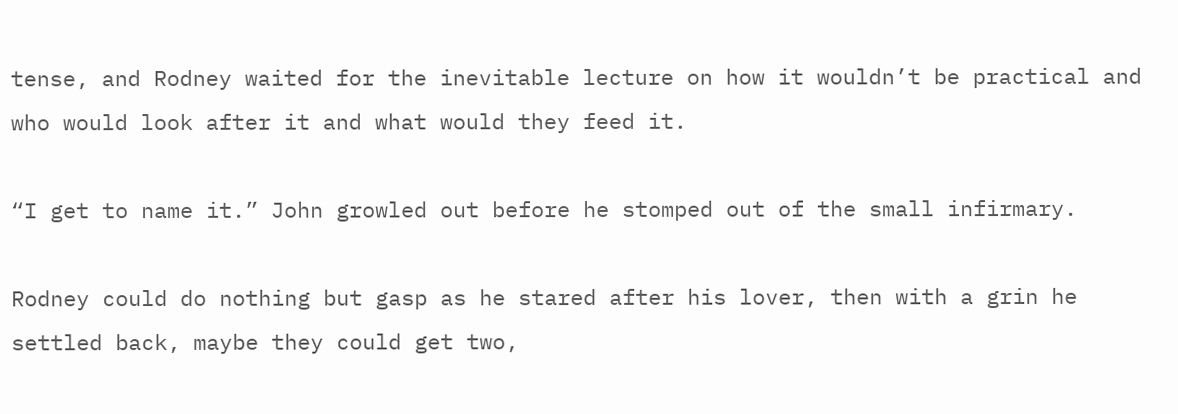tense, and Rodney waited for the inevitable lecture on how it wouldn’t be practical and who would look after it and what would they feed it.

“I get to name it.” John growled out before he stomped out of the small infirmary.

Rodney could do nothing but gasp as he stared after his lover, then with a grin he settled back, maybe they could get two,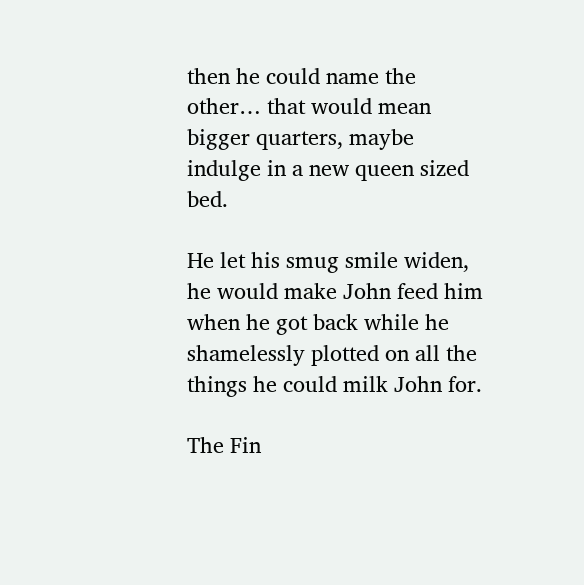then he could name the other… that would mean bigger quarters, maybe indulge in a new queen sized bed.

He let his smug smile widen, he would make John feed him when he got back while he shamelessly plotted on all the things he could milk John for.

The Fin